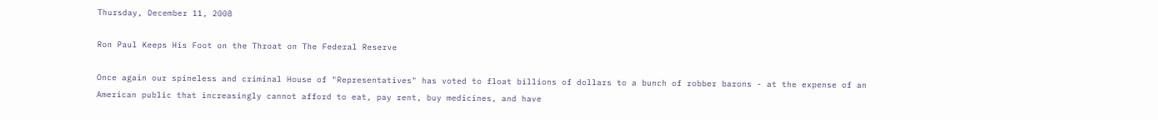Thursday, December 11, 2008

Ron Paul Keeps His Foot on the Throat on The Federal Reserve

Once again our spineless and criminal House of "Representatives" has voted to float billions of dollars to a bunch of robber barons - at the expense of an American public that increasingly cannot afford to eat, pay rent, buy medicines, and have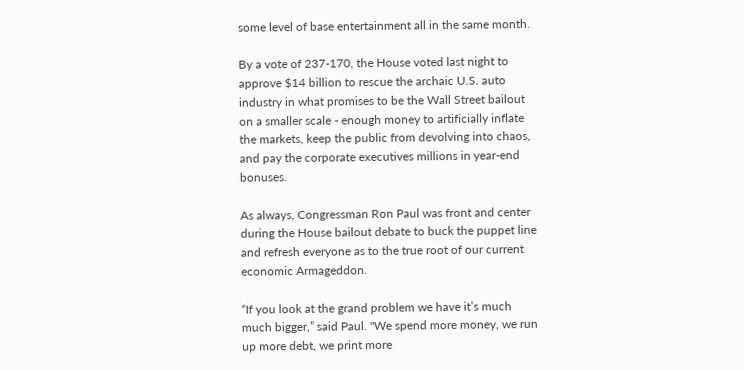some level of base entertainment all in the same month.

By a vote of 237-170, the House voted last night to approve $14 billion to rescue the archaic U.S. auto industry in what promises to be the Wall Street bailout on a smaller scale - enough money to artificially inflate the markets, keep the public from devolving into chaos, and pay the corporate executives millions in year-end bonuses.

As always, Congressman Ron Paul was front and center during the House bailout debate to buck the puppet line and refresh everyone as to the true root of our current economic Armageddon.

“If you look at the grand problem we have it’s much much bigger,” said Paul. "We spend more money, we run up more debt, we print more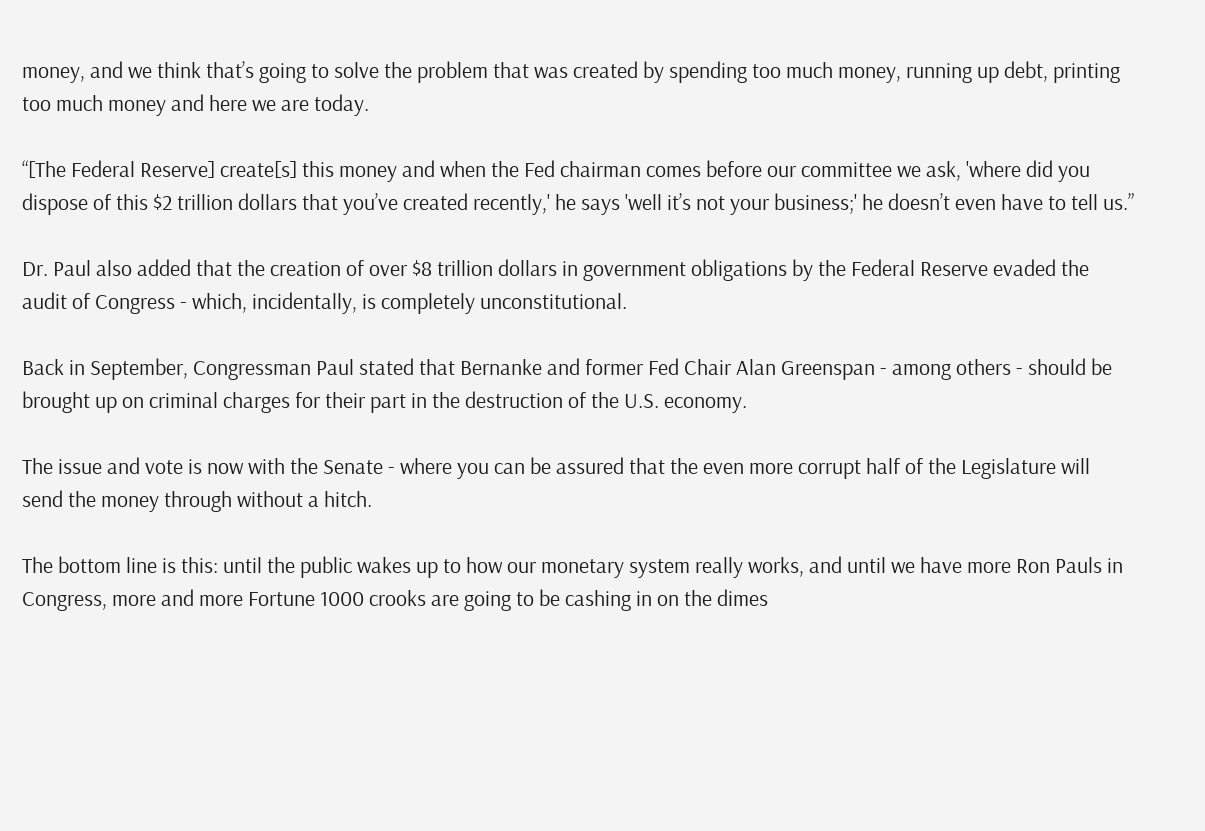money, and we think that’s going to solve the problem that was created by spending too much money, running up debt, printing too much money and here we are today.

“[The Federal Reserve] create[s] this money and when the Fed chairman comes before our committee we ask, 'where did you dispose of this $2 trillion dollars that you’ve created recently,' he says 'well it’s not your business;' he doesn’t even have to tell us.”

Dr. Paul also added that the creation of over $8 trillion dollars in government obligations by the Federal Reserve evaded the audit of Congress - which, incidentally, is completely unconstitutional.

Back in September, Congressman Paul stated that Bernanke and former Fed Chair Alan Greenspan - among others - should be brought up on criminal charges for their part in the destruction of the U.S. economy.

The issue and vote is now with the Senate - where you can be assured that the even more corrupt half of the Legislature will send the money through without a hitch.

The bottom line is this: until the public wakes up to how our monetary system really works, and until we have more Ron Pauls in Congress, more and more Fortune 1000 crooks are going to be cashing in on the dimes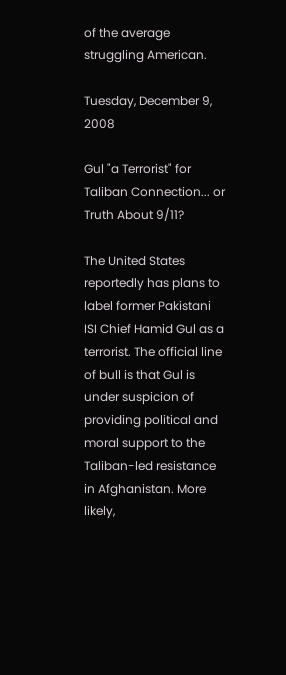of the average struggling American.

Tuesday, December 9, 2008

Gul "a Terrorist" for Taliban Connection... or Truth About 9/11?

The United States reportedly has plans to label former Pakistani ISI Chief Hamid Gul as a terrorist. The official line of bull is that Gul is under suspicion of providing political and moral support to the Taliban-led resistance in Afghanistan. More likely,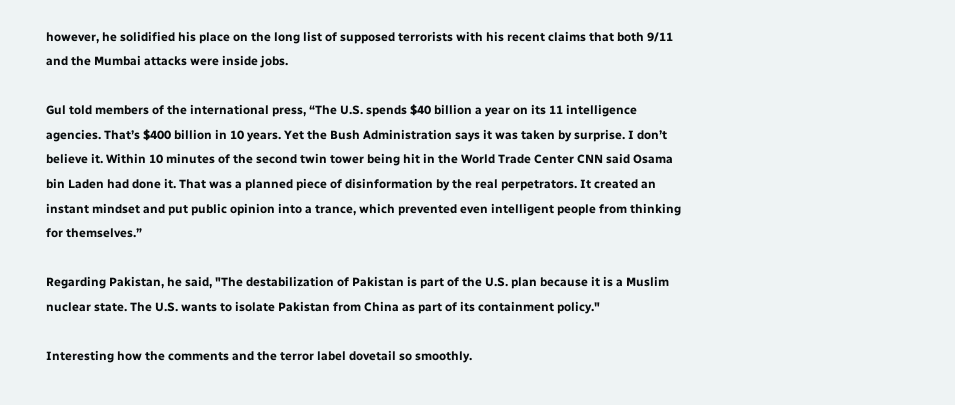however, he solidified his place on the long list of supposed terrorists with his recent claims that both 9/11 and the Mumbai attacks were inside jobs.

Gul told members of the international press, “The U.S. spends $40 billion a year on its 11 intelligence agencies. That’s $400 billion in 10 years. Yet the Bush Administration says it was taken by surprise. I don’t believe it. Within 10 minutes of the second twin tower being hit in the World Trade Center CNN said Osama bin Laden had done it. That was a planned piece of disinformation by the real perpetrators. It created an instant mindset and put public opinion into a trance, which prevented even intelligent people from thinking for themselves.”

Regarding Pakistan, he said, "The destabilization of Pakistan is part of the U.S. plan because it is a Muslim nuclear state. The U.S. wants to isolate Pakistan from China as part of its containment policy."

Interesting how the comments and the terror label dovetail so smoothly.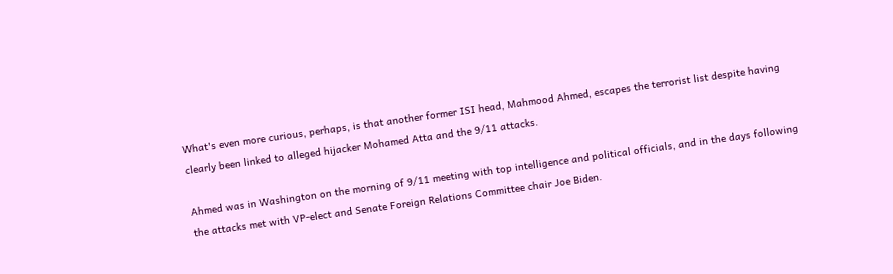What's even more curious, perhaps, is that another former ISI head, Mahmood Ahmed, escapes the terrorist list despite having clearly been linked to alleged hijacker Mohamed Atta and the 9/11 attacks.

Ahmed was in Washington on the morning of 9/11 meeting with top intelligence and political officials, and in the days following the attacks met with VP-elect and Senate Foreign Relations Committee chair Joe Biden.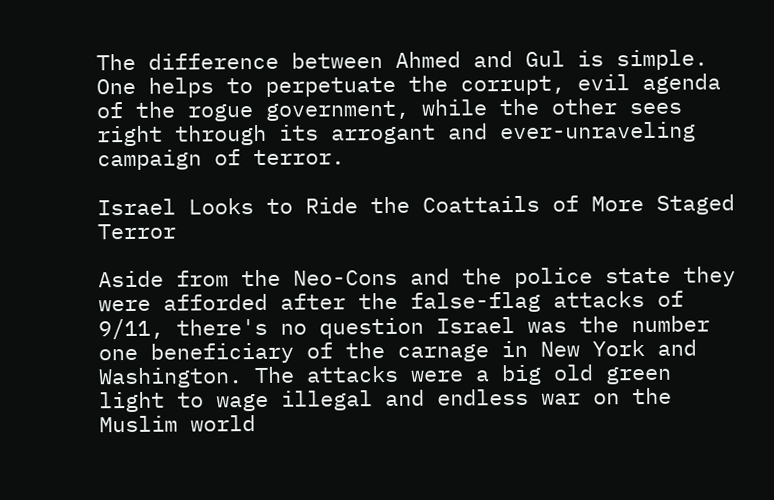The difference between Ahmed and Gul is simple. One helps to perpetuate the corrupt, evil agenda of the rogue government, while the other sees right through its arrogant and ever-unraveling campaign of terror.

Israel Looks to Ride the Coattails of More Staged Terror

Aside from the Neo-Cons and the police state they were afforded after the false-flag attacks of 9/11, there's no question Israel was the number one beneficiary of the carnage in New York and Washington. The attacks were a big old green light to wage illegal and endless war on the Muslim world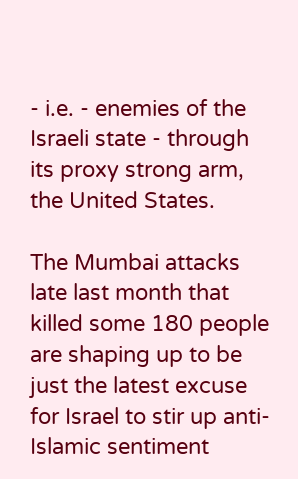- i.e. - enemies of the Israeli state - through its proxy strong arm, the United States.

The Mumbai attacks late last month that killed some 180 people are shaping up to be just the latest excuse for Israel to stir up anti-Islamic sentiment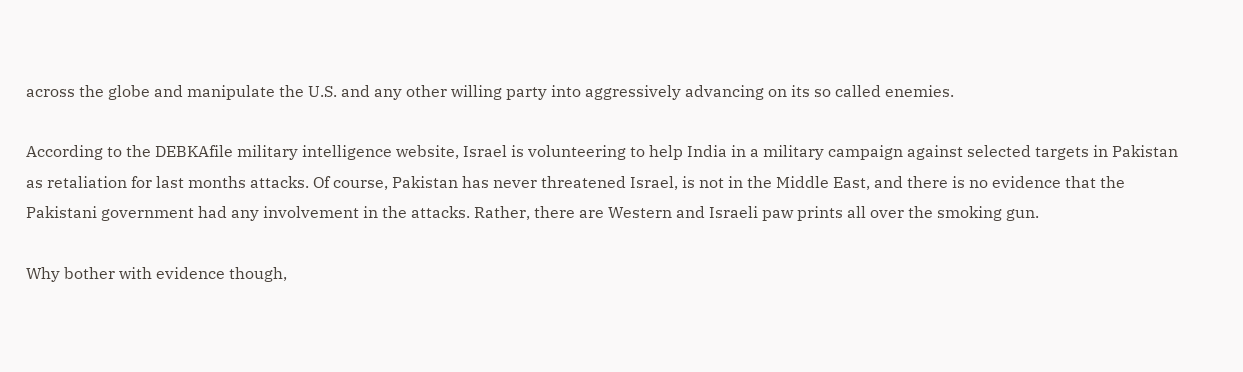across the globe and manipulate the U.S. and any other willing party into aggressively advancing on its so called enemies.

According to the DEBKAfile military intelligence website, Israel is volunteering to help India in a military campaign against selected targets in Pakistan as retaliation for last months attacks. Of course, Pakistan has never threatened Israel, is not in the Middle East, and there is no evidence that the Pakistani government had any involvement in the attacks. Rather, there are Western and Israeli paw prints all over the smoking gun.

Why bother with evidence though,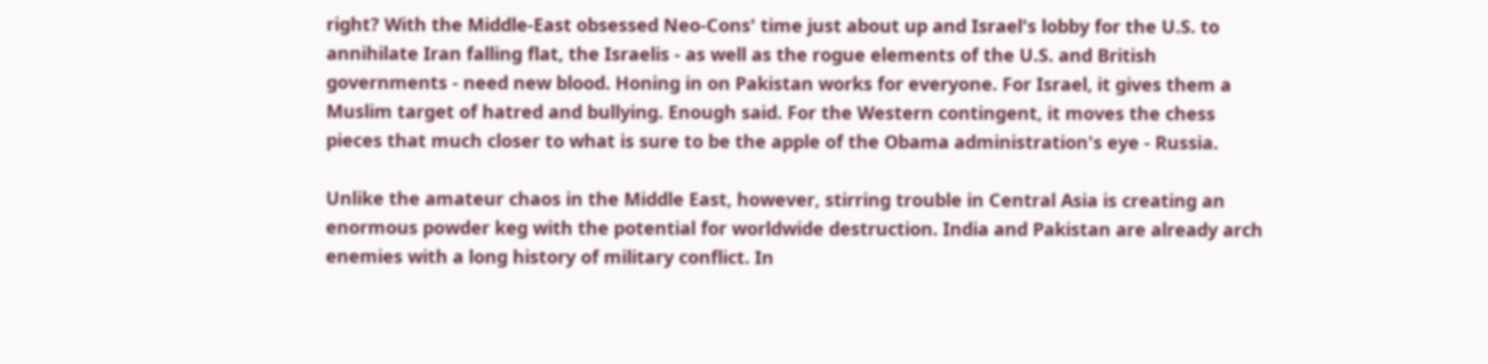right? With the Middle-East obsessed Neo-Cons' time just about up and Israel's lobby for the U.S. to annihilate Iran falling flat, the Israelis - as well as the rogue elements of the U.S. and British governments - need new blood. Honing in on Pakistan works for everyone. For Israel, it gives them a Muslim target of hatred and bullying. Enough said. For the Western contingent, it moves the chess pieces that much closer to what is sure to be the apple of the Obama administration's eye - Russia.

Unlike the amateur chaos in the Middle East, however, stirring trouble in Central Asia is creating an enormous powder keg with the potential for worldwide destruction. India and Pakistan are already arch enemies with a long history of military conflict. In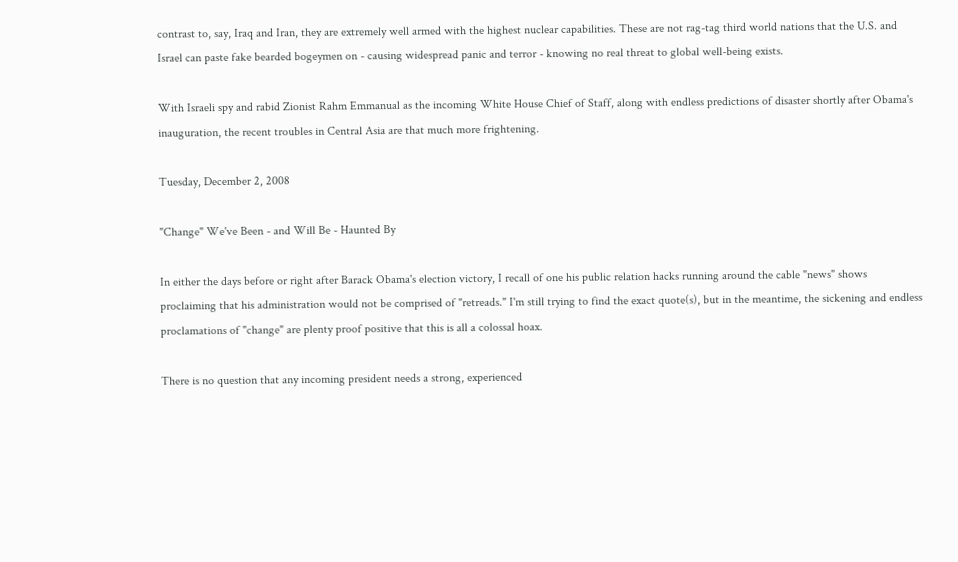contrast to, say, Iraq and Iran, they are extremely well armed with the highest nuclear capabilities. These are not rag-tag third world nations that the U.S. and Israel can paste fake bearded bogeymen on - causing widespread panic and terror - knowing no real threat to global well-being exists.

With Israeli spy and rabid Zionist Rahm Emmanual as the incoming White House Chief of Staff, along with endless predictions of disaster shortly after Obama's inauguration, the recent troubles in Central Asia are that much more frightening.

Tuesday, December 2, 2008

"Change" We've Been - and Will Be - Haunted By

In either the days before or right after Barack Obama's election victory, I recall of one his public relation hacks running around the cable "news" shows proclaiming that his administration would not be comprised of "retreads." I'm still trying to find the exact quote(s), but in the meantime, the sickening and endless proclamations of "change" are plenty proof positive that this is all a colossal hoax.

There is no question that any incoming president needs a strong, experienced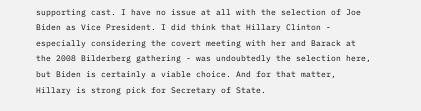supporting cast. I have no issue at all with the selection of Joe Biden as Vice President. I did think that Hillary Clinton - especially considering the covert meeting with her and Barack at the 2008 Bilderberg gathering - was undoubtedly the selection here, but Biden is certainly a viable choice. And for that matter, Hillary is strong pick for Secretary of State.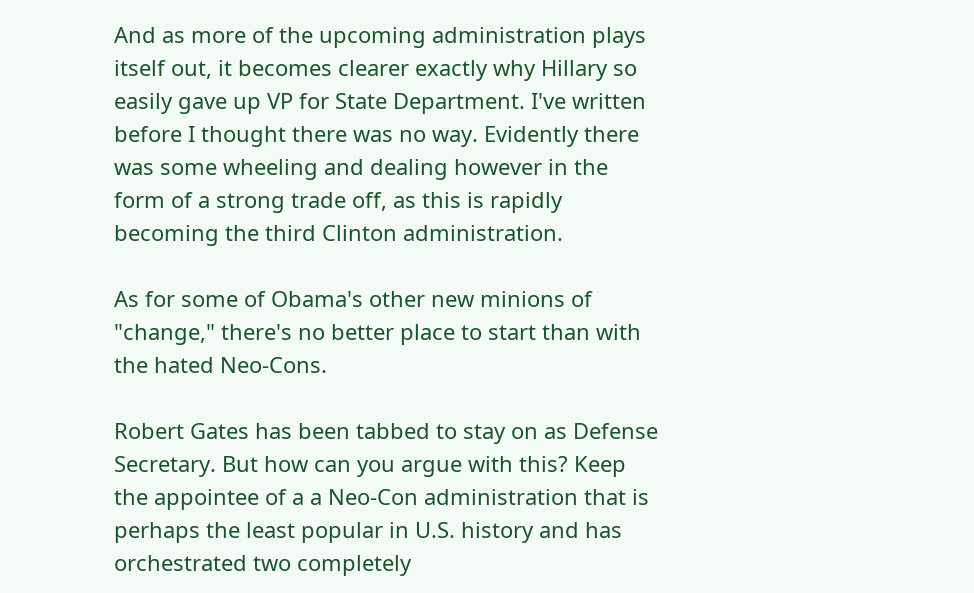And as more of the upcoming administration plays itself out, it becomes clearer exactly why Hillary so easily gave up VP for State Department. I've written before I thought there was no way. Evidently there was some wheeling and dealing however in the form of a strong trade off, as this is rapidly becoming the third Clinton administration.

As for some of Obama's other new minions of "change," there's no better place to start than with the hated Neo-Cons.

Robert Gates has been tabbed to stay on as Defense Secretary. But how can you argue with this? Keep the appointee of a a Neo-Con administration that is perhaps the least popular in U.S. history and has orchestrated two completely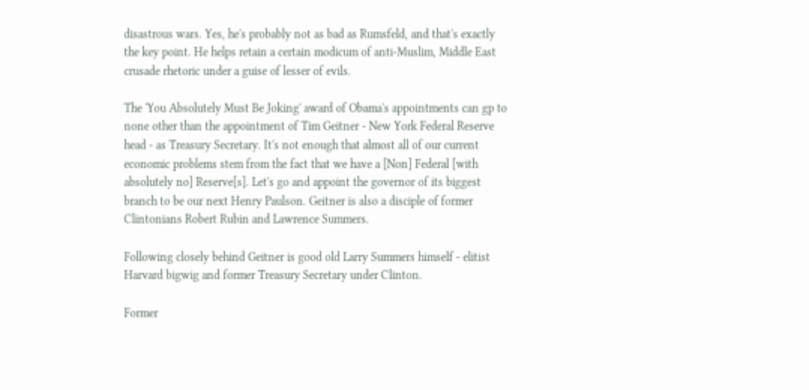disastrous wars. Yes, he's probably not as bad as Rumsfeld, and that's exactly the key point. He helps retain a certain modicum of anti-Muslim, Middle East crusade rhetoric under a guise of lesser of evils.

The 'You Absolutely Must Be Joking' award of Obama's appointments can gp to none other than the appointment of Tim Geitner - New York Federal Reserve head - as Treasury Secretary. It's not enough that almost all of our current economic problems stem from the fact that we have a [Non] Federal [with absolutely no] Reserve[s]. Let's go and appoint the governor of its biggest branch to be our next Henry Paulson. Geitner is also a disciple of former Clintonians Robert Rubin and Lawrence Summers.

Following closely behind Geitner is good old Larry Summers himself - elitist Harvard bigwig and former Treasury Secretary under Clinton.

Former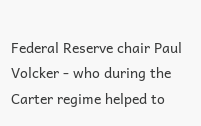Federal Reserve chair Paul Volcker - who during the Carter regime helped to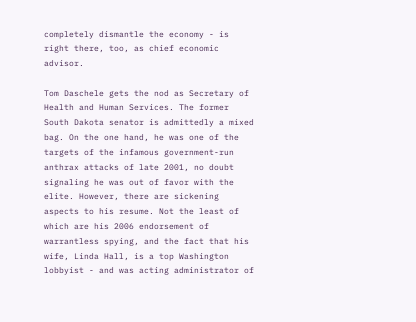completely dismantle the economy - is right there, too, as chief economic advisor.

Tom Daschele gets the nod as Secretary of Health and Human Services. The former South Dakota senator is admittedly a mixed bag. On the one hand, he was one of the targets of the infamous government-run anthrax attacks of late 2001, no doubt signaling he was out of favor with the elite. However, there are sickening aspects to his resume. Not the least of which are his 2006 endorsement of warrantless spying, and the fact that his wife, Linda Hall, is a top Washington lobbyist - and was acting administrator of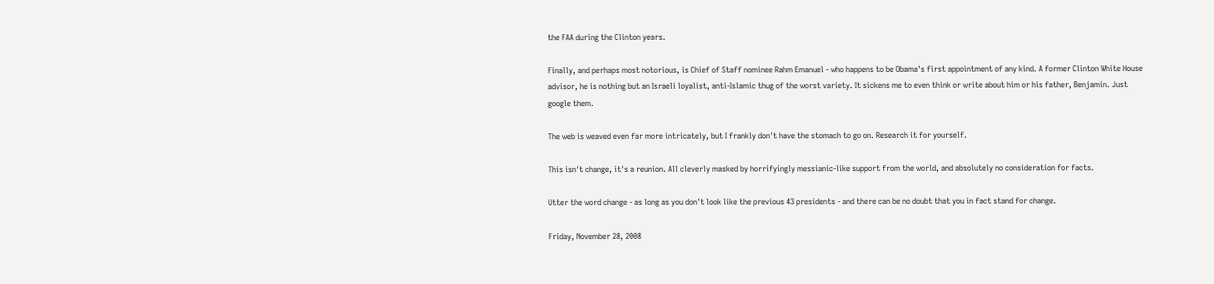the FAA during the Clinton years.

Finally, and perhaps most notorious, is Chief of Staff nominee Rahm Emanuel - who happens to be Obama's first appointment of any kind. A former Clinton White House advisor, he is nothing but an Israeli loyalist, anti-Islamic thug of the worst variety. It sickens me to even think or write about him or his father, Benjamin. Just google them.

The web is weaved even far more intricately, but I frankly don't have the stomach to go on. Research it for yourself.

This isn't change, it's a reunion. All cleverly masked by horrifyingly messianic-like support from the world, and absolutely no consideration for facts.

Utter the word change - as long as you don't look like the previous 43 presidents - and there can be no doubt that you in fact stand for change.

Friday, November 28, 2008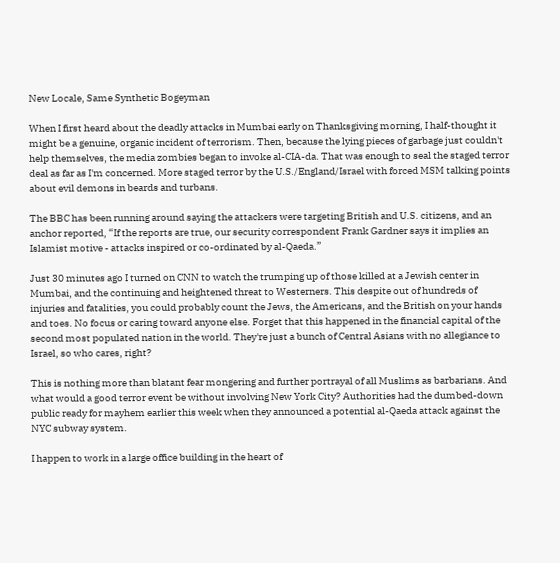New Locale, Same Synthetic Bogeyman

When I first heard about the deadly attacks in Mumbai early on Thanksgiving morning, I half-thought it might be a genuine, organic incident of terrorism. Then, because the lying pieces of garbage just couldn't help themselves, the media zombies began to invoke al-CIA-da. That was enough to seal the staged terror deal as far as I'm concerned. More staged terror by the U.S./England/Israel with forced MSM talking points about evil demons in beards and turbans.

The BBC has been running around saying the attackers were targeting British and U.S. citizens, and an anchor reported, “If the reports are true, our security correspondent Frank Gardner says it implies an Islamist motive - attacks inspired or co-ordinated by al-Qaeda.”

Just 30 minutes ago I turned on CNN to watch the trumping up of those killed at a Jewish center in Mumbai, and the continuing and heightened threat to Westerners. This despite out of hundreds of injuries and fatalities, you could probably count the Jews, the Americans, and the British on your hands and toes. No focus or caring toward anyone else. Forget that this happened in the financial capital of the second most populated nation in the world. They're just a bunch of Central Asians with no allegiance to Israel, so who cares, right?

This is nothing more than blatant fear mongering and further portrayal of all Muslims as barbarians. And what would a good terror event be without involving New York City? Authorities had the dumbed-down public ready for mayhem earlier this week when they announced a potential al-Qaeda attack against the NYC subway system.

I happen to work in a large office building in the heart of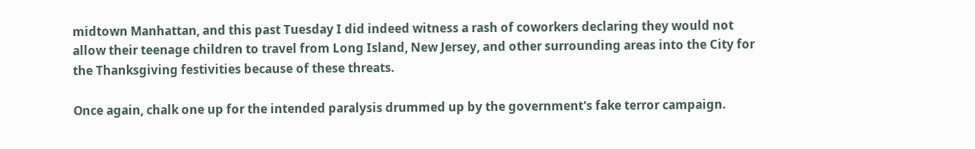midtown Manhattan, and this past Tuesday I did indeed witness a rash of coworkers declaring they would not allow their teenage children to travel from Long Island, New Jersey, and other surrounding areas into the City for the Thanksgiving festivities because of these threats.

Once again, chalk one up for the intended paralysis drummed up by the government's fake terror campaign.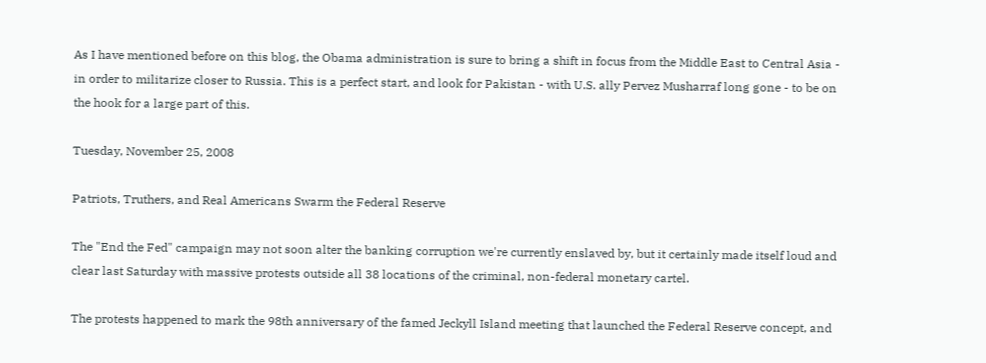As I have mentioned before on this blog, the Obama administration is sure to bring a shift in focus from the Middle East to Central Asia - in order to militarize closer to Russia. This is a perfect start, and look for Pakistan - with U.S. ally Pervez Musharraf long gone - to be on the hook for a large part of this.

Tuesday, November 25, 2008

Patriots, Truthers, and Real Americans Swarm the Federal Reserve

The "End the Fed" campaign may not soon alter the banking corruption we're currently enslaved by, but it certainly made itself loud and clear last Saturday with massive protests outside all 38 locations of the criminal, non-federal monetary cartel.

The protests happened to mark the 98th anniversary of the famed Jeckyll Island meeting that launched the Federal Reserve concept, and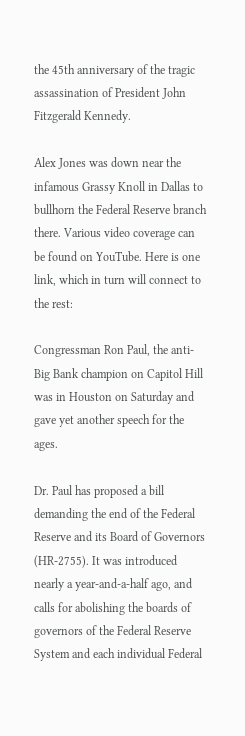the 45th anniversary of the tragic assassination of President John Fitzgerald Kennedy.

Alex Jones was down near the infamous Grassy Knoll in Dallas to bullhorn the Federal Reserve branch there. Various video coverage can be found on YouTube. Here is one link, which in turn will connect to the rest:

Congressman Ron Paul, the anti-Big Bank champion on Capitol Hill was in Houston on Saturday and gave yet another speech for the ages.

Dr. Paul has proposed a bill demanding the end of the Federal Reserve and its Board of Governors (HR-2755). It was introduced nearly a year-and-a-half ago, and calls for abolishing the boards of governors of the Federal Reserve System and each individual Federal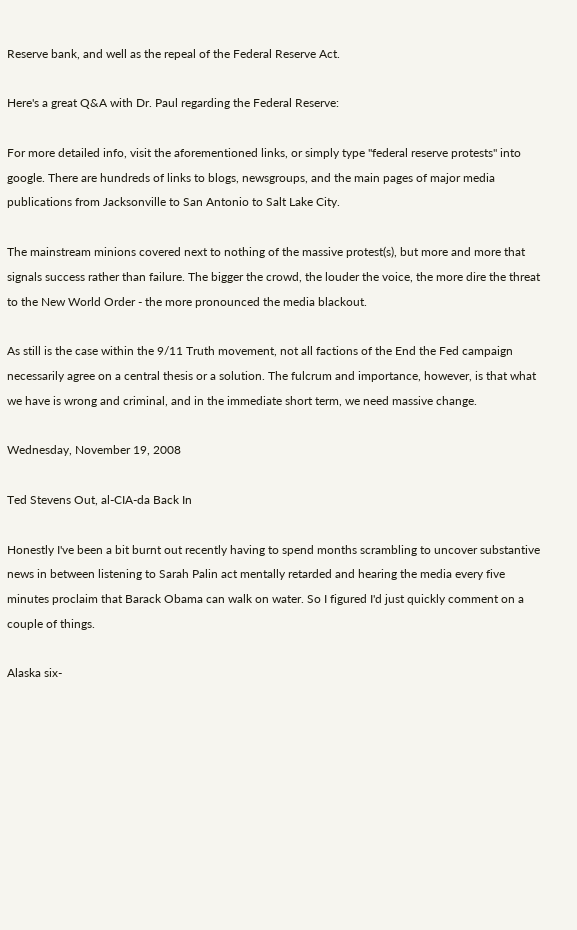Reserve bank, and well as the repeal of the Federal Reserve Act.

Here's a great Q&A with Dr. Paul regarding the Federal Reserve:

For more detailed info, visit the aforementioned links, or simply type "federal reserve protests" into google. There are hundreds of links to blogs, newsgroups, and the main pages of major media publications from Jacksonville to San Antonio to Salt Lake City.

The mainstream minions covered next to nothing of the massive protest(s), but more and more that signals success rather than failure. The bigger the crowd, the louder the voice, the more dire the threat to the New World Order - the more pronounced the media blackout.

As still is the case within the 9/11 Truth movement, not all factions of the End the Fed campaign necessarily agree on a central thesis or a solution. The fulcrum and importance, however, is that what we have is wrong and criminal, and in the immediate short term, we need massive change.

Wednesday, November 19, 2008

Ted Stevens Out, al-CIA-da Back In

Honestly I've been a bit burnt out recently having to spend months scrambling to uncover substantive news in between listening to Sarah Palin act mentally retarded and hearing the media every five minutes proclaim that Barack Obama can walk on water. So I figured I'd just quickly comment on a couple of things.

Alaska six-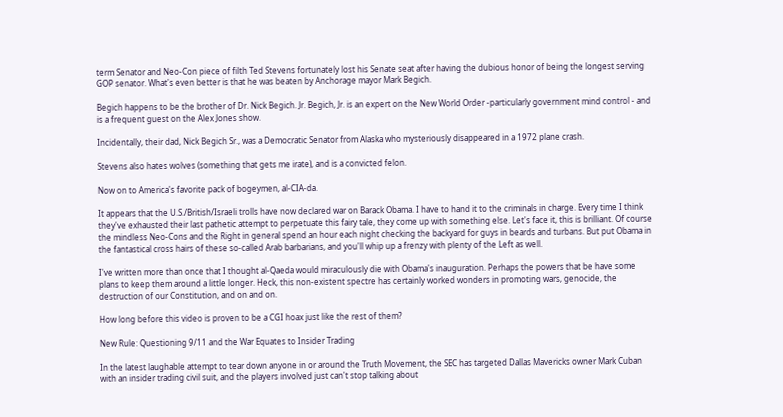term Senator and Neo-Con piece of filth Ted Stevens fortunately lost his Senate seat after having the dubious honor of being the longest serving GOP senator. What's even better is that he was beaten by Anchorage mayor Mark Begich.

Begich happens to be the brother of Dr. Nick Begich. Jr. Begich, Jr. is an expert on the New World Order -particularly government mind control - and is a frequent guest on the Alex Jones show.

Incidentally, their dad, Nick Begich Sr., was a Democratic Senator from Alaska who mysteriously disappeared in a 1972 plane crash.

Stevens also hates wolves (something that gets me irate), and is a convicted felon.

Now on to America's favorite pack of bogeymen, al-CIA-da.

It appears that the U.S./British/Israeli trolls have now declared war on Barack Obama. I have to hand it to the criminals in charge. Every time I think they've exhausted their last pathetic attempt to perpetuate this fairy tale, they come up with something else. Let's face it, this is brilliant. Of course the mindless Neo-Cons and the Right in general spend an hour each night checking the backyard for guys in beards and turbans. But put Obama in the fantastical cross hairs of these so-called Arab barbarians, and you'll whip up a frenzy with plenty of the Left as well.

I've written more than once that I thought al-Qaeda would miraculously die with Obama's inauguration. Perhaps the powers that be have some plans to keep them around a little longer. Heck, this non-existent spectre has certainly worked wonders in promoting wars, genocide, the destruction of our Constitution, and on and on.

How long before this video is proven to be a CGI hoax just like the rest of them?

New Rule: Questioning 9/11 and the War Equates to Insider Trading

In the latest laughable attempt to tear down anyone in or around the Truth Movement, the SEC has targeted Dallas Mavericks owner Mark Cuban with an insider trading civil suit, and the players involved just can't stop talking about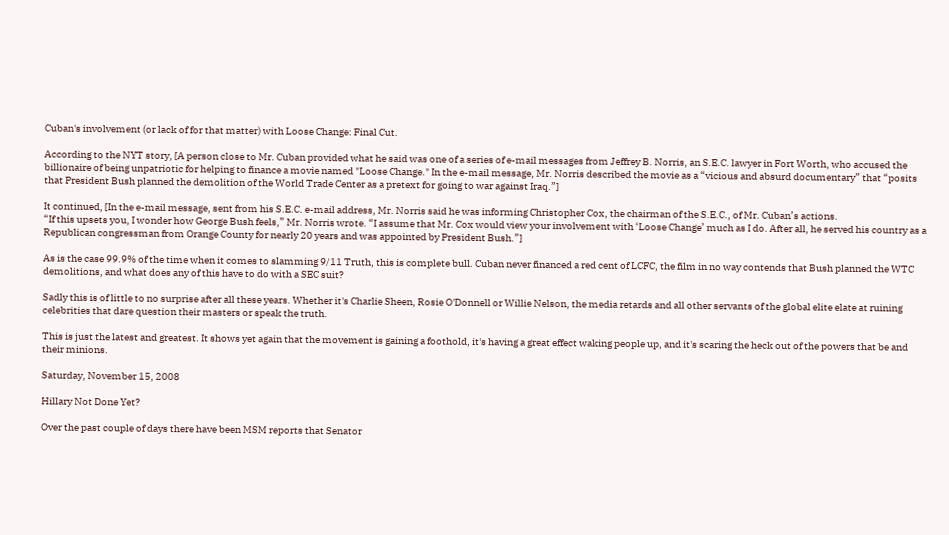Cuban's involvement (or lack of for that matter) with Loose Change: Final Cut.

According to the NYT story, [A person close to Mr. Cuban provided what he said was one of a series of e-mail messages from Jeffrey B. Norris, an S.E.C. lawyer in Fort Worth, who accused the billionaire of being unpatriotic for helping to finance a movie named "Loose Change." In the e-mail message, Mr. Norris described the movie as a “vicious and absurd documentary” that “posits that President Bush planned the demolition of the World Trade Center as a pretext for going to war against Iraq.”]

It continued, [In the e-mail message, sent from his S.E.C. e-mail address, Mr. Norris said he was informing Christopher Cox, the chairman of the S.E.C., of Mr. Cuban’s actions.
“If this upsets you, I wonder how George Bush feels,” Mr. Norris wrote. “I assume that Mr. Cox would view your involvement with ‘Loose Change’ much as I do. After all, he served his country as a Republican congressman from Orange County for nearly 20 years and was appointed by President Bush.”]

As is the case 99.9% of the time when it comes to slamming 9/11 Truth, this is complete bull. Cuban never financed a red cent of LCFC, the film in no way contends that Bush planned the WTC demolitions, and what does any of this have to do with a SEC suit?

Sadly this is of little to no surprise after all these years. Whether it's Charlie Sheen, Rosie O'Donnell or Willie Nelson, the media retards and all other servants of the global elite elate at ruining celebrities that dare question their masters or speak the truth.

This is just the latest and greatest. It shows yet again that the movement is gaining a foothold, it's having a great effect waking people up, and it's scaring the heck out of the powers that be and their minions.

Saturday, November 15, 2008

Hillary Not Done Yet?

Over the past couple of days there have been MSM reports that Senator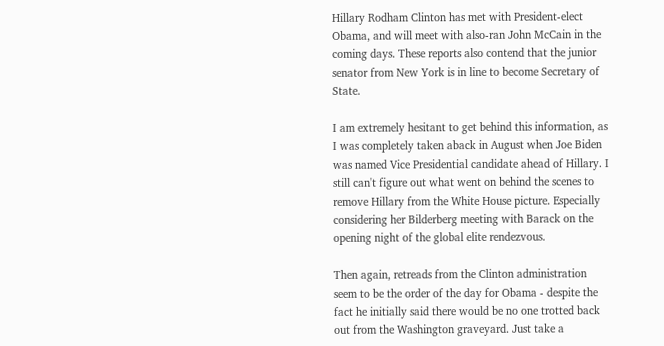Hillary Rodham Clinton has met with President-elect Obama, and will meet with also-ran John McCain in the coming days. These reports also contend that the junior senator from New York is in line to become Secretary of State.

I am extremely hesitant to get behind this information, as I was completely taken aback in August when Joe Biden was named Vice Presidential candidate ahead of Hillary. I still can't figure out what went on behind the scenes to remove Hillary from the White House picture. Especially considering her Bilderberg meeting with Barack on the opening night of the global elite rendezvous.

Then again, retreads from the Clinton administration seem to be the order of the day for Obama - despite the fact he initially said there would be no one trotted back out from the Washington graveyard. Just take a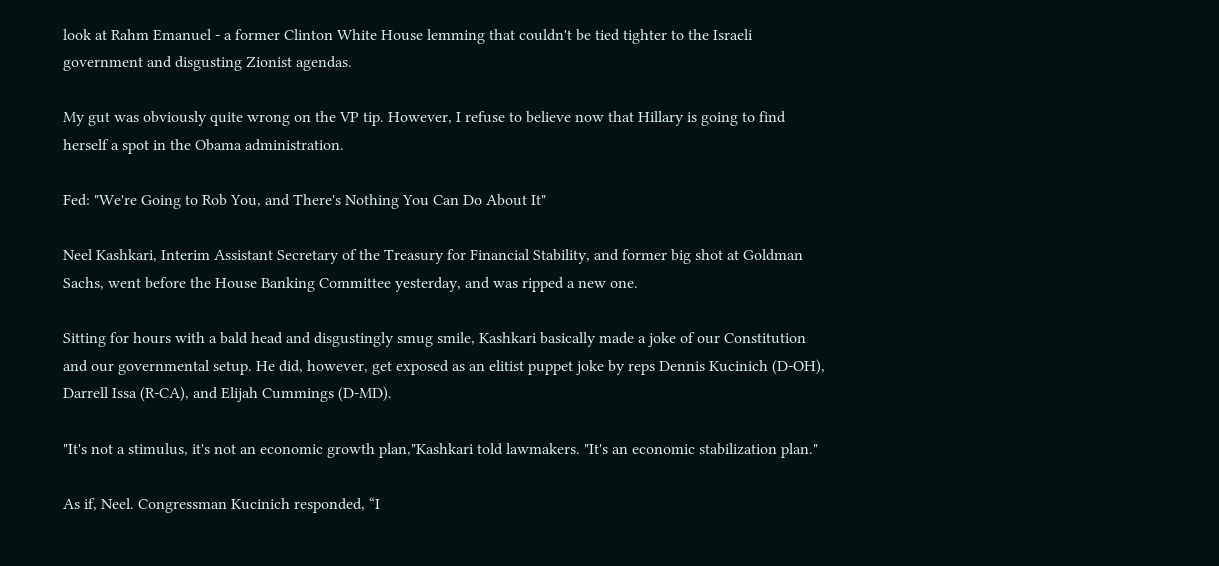look at Rahm Emanuel - a former Clinton White House lemming that couldn't be tied tighter to the Israeli government and disgusting Zionist agendas.

My gut was obviously quite wrong on the VP tip. However, I refuse to believe now that Hillary is going to find herself a spot in the Obama administration.

Fed: "We're Going to Rob You, and There's Nothing You Can Do About It"

Neel Kashkari, Interim Assistant Secretary of the Treasury for Financial Stability, and former big shot at Goldman Sachs, went before the House Banking Committee yesterday, and was ripped a new one.

Sitting for hours with a bald head and disgustingly smug smile, Kashkari basically made a joke of our Constitution and our governmental setup. He did, however, get exposed as an elitist puppet joke by reps Dennis Kucinich (D-OH), Darrell Issa (R-CA), and Elijah Cummings (D-MD).

"It's not a stimulus, it's not an economic growth plan,"Kashkari told lawmakers. "It's an economic stabilization plan."

As if, Neel. Congressman Kucinich responded, “I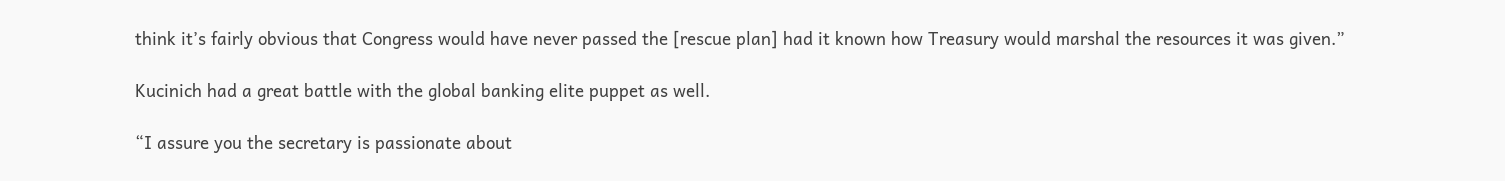think it’s fairly obvious that Congress would have never passed the [rescue plan] had it known how Treasury would marshal the resources it was given.”

Kucinich had a great battle with the global banking elite puppet as well.

“I assure you the secretary is passionate about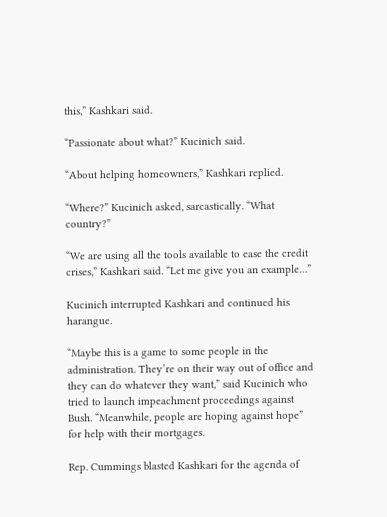this,” Kashkari said.

“Passionate about what?” Kucinich said.

“About helping homeowners,” Kashkari replied.

“Where?” Kucinich asked, sarcastically. “What country?”

“We are using all the tools available to ease the credit crises,” Kashkari said. “Let me give you an example…”

Kucinich interrupted Kashkari and continued his harangue.

“Maybe this is a game to some people in the administration. They’re on their way out of office and they can do whatever they want,” said Kucinich who tried to launch impeachment proceedings against Bush. “Meanwhile, people are hoping against hope” for help with their mortgages.

Rep. Cummings blasted Kashkari for the agenda of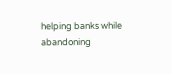helping banks while abandoning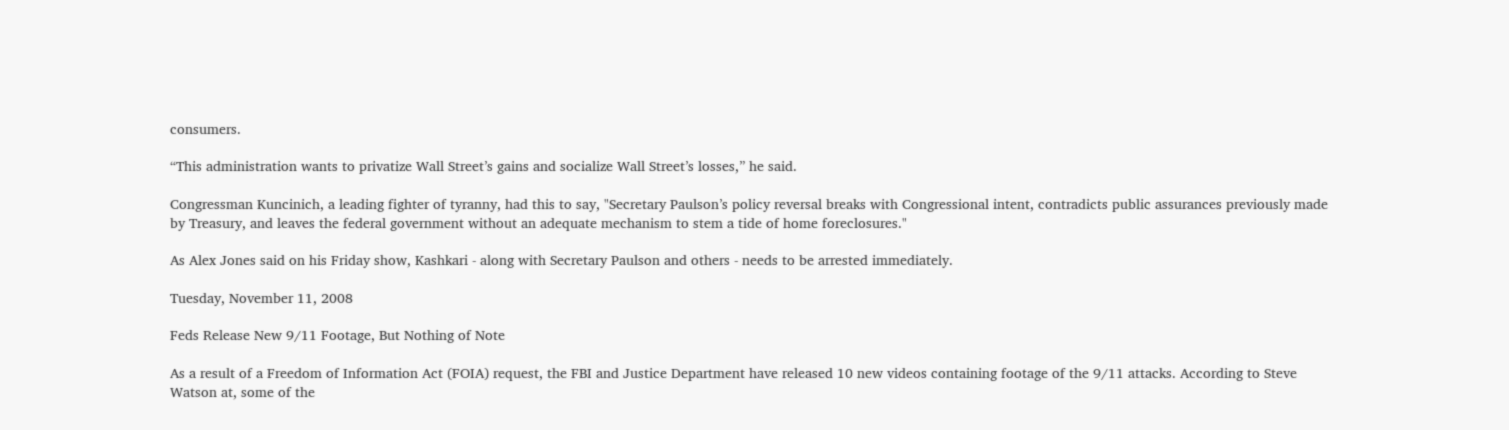consumers.

“This administration wants to privatize Wall Street’s gains and socialize Wall Street’s losses,” he said.

Congressman Kuncinich, a leading fighter of tyranny, had this to say, "Secretary Paulson’s policy reversal breaks with Congressional intent, contradicts public assurances previously made by Treasury, and leaves the federal government without an adequate mechanism to stem a tide of home foreclosures."

As Alex Jones said on his Friday show, Kashkari - along with Secretary Paulson and others - needs to be arrested immediately.

Tuesday, November 11, 2008

Feds Release New 9/11 Footage, But Nothing of Note

As a result of a Freedom of Information Act (FOIA) request, the FBI and Justice Department have released 10 new videos containing footage of the 9/11 attacks. According to Steve Watson at, some of the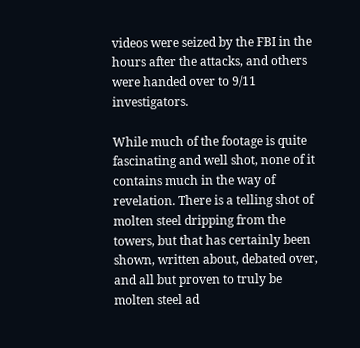videos were seized by the FBI in the hours after the attacks, and others were handed over to 9/11 investigators.

While much of the footage is quite fascinating and well shot, none of it contains much in the way of revelation. There is a telling shot of molten steel dripping from the towers, but that has certainly been shown, written about, debated over, and all but proven to truly be molten steel ad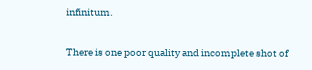infinitum.

There is one poor quality and incomplete shot of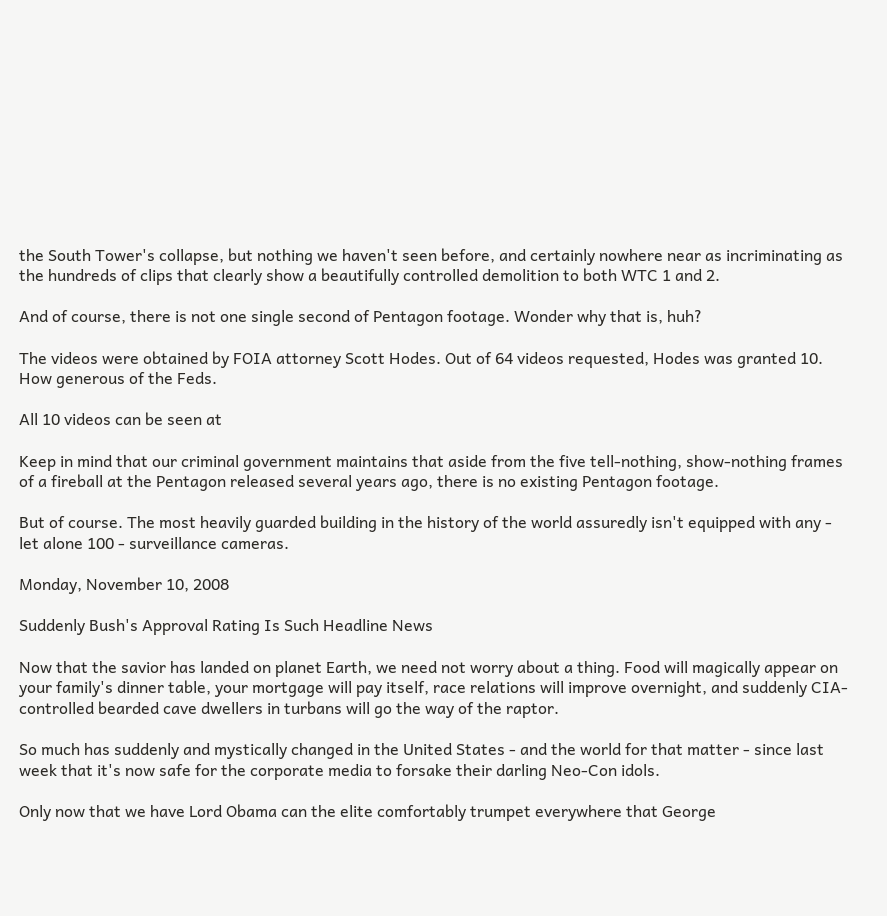the South Tower's collapse, but nothing we haven't seen before, and certainly nowhere near as incriminating as the hundreds of clips that clearly show a beautifully controlled demolition to both WTC 1 and 2.

And of course, there is not one single second of Pentagon footage. Wonder why that is, huh?

The videos were obtained by FOIA attorney Scott Hodes. Out of 64 videos requested, Hodes was granted 10. How generous of the Feds.

All 10 videos can be seen at

Keep in mind that our criminal government maintains that aside from the five tell-nothing, show-nothing frames of a fireball at the Pentagon released several years ago, there is no existing Pentagon footage.

But of course. The most heavily guarded building in the history of the world assuredly isn't equipped with any - let alone 100 - surveillance cameras.

Monday, November 10, 2008

Suddenly Bush's Approval Rating Is Such Headline News

Now that the savior has landed on planet Earth, we need not worry about a thing. Food will magically appear on your family's dinner table, your mortgage will pay itself, race relations will improve overnight, and suddenly CIA-controlled bearded cave dwellers in turbans will go the way of the raptor.

So much has suddenly and mystically changed in the United States - and the world for that matter - since last week that it's now safe for the corporate media to forsake their darling Neo-Con idols.

Only now that we have Lord Obama can the elite comfortably trumpet everywhere that George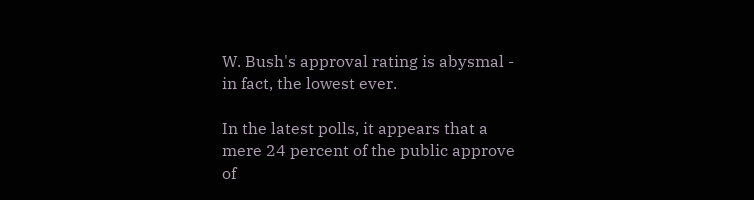W. Bush's approval rating is abysmal - in fact, the lowest ever.

In the latest polls, it appears that a mere 24 percent of the public approve of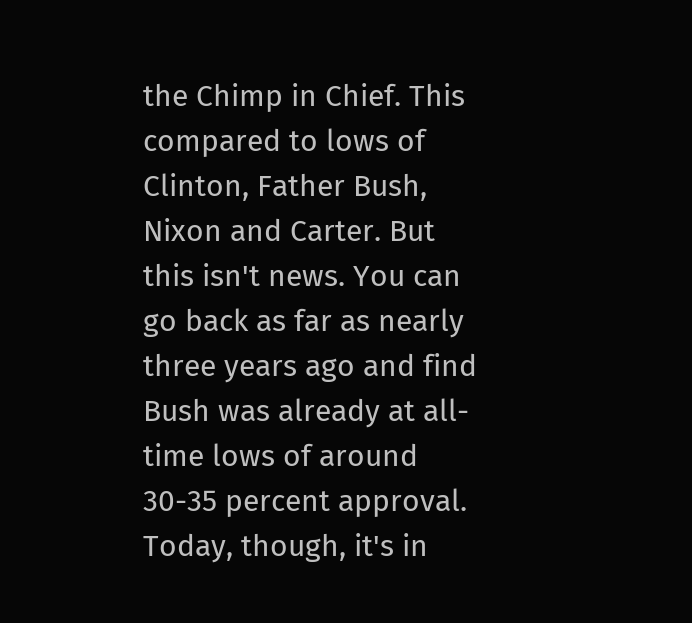the Chimp in Chief. This compared to lows of Clinton, Father Bush, Nixon and Carter. But this isn't news. You can go back as far as nearly three years ago and find Bush was already at all-time lows of around 30-35 percent approval. Today, though, it's in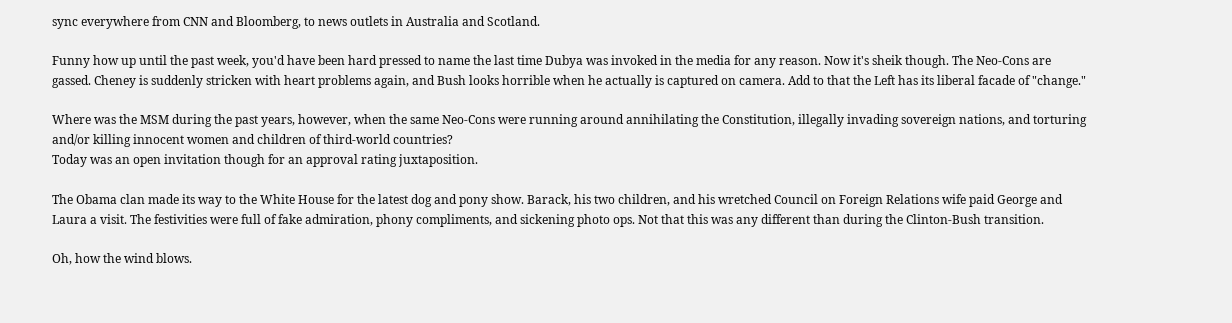sync everywhere from CNN and Bloomberg, to news outlets in Australia and Scotland.

Funny how up until the past week, you'd have been hard pressed to name the last time Dubya was invoked in the media for any reason. Now it's sheik though. The Neo-Cons are gassed. Cheney is suddenly stricken with heart problems again, and Bush looks horrible when he actually is captured on camera. Add to that the Left has its liberal facade of "change."

Where was the MSM during the past years, however, when the same Neo-Cons were running around annihilating the Constitution, illegally invading sovereign nations, and torturing and/or killing innocent women and children of third-world countries?
Today was an open invitation though for an approval rating juxtaposition.

The Obama clan made its way to the White House for the latest dog and pony show. Barack, his two children, and his wretched Council on Foreign Relations wife paid George and Laura a visit. The festivities were full of fake admiration, phony compliments, and sickening photo ops. Not that this was any different than during the Clinton-Bush transition.

Oh, how the wind blows.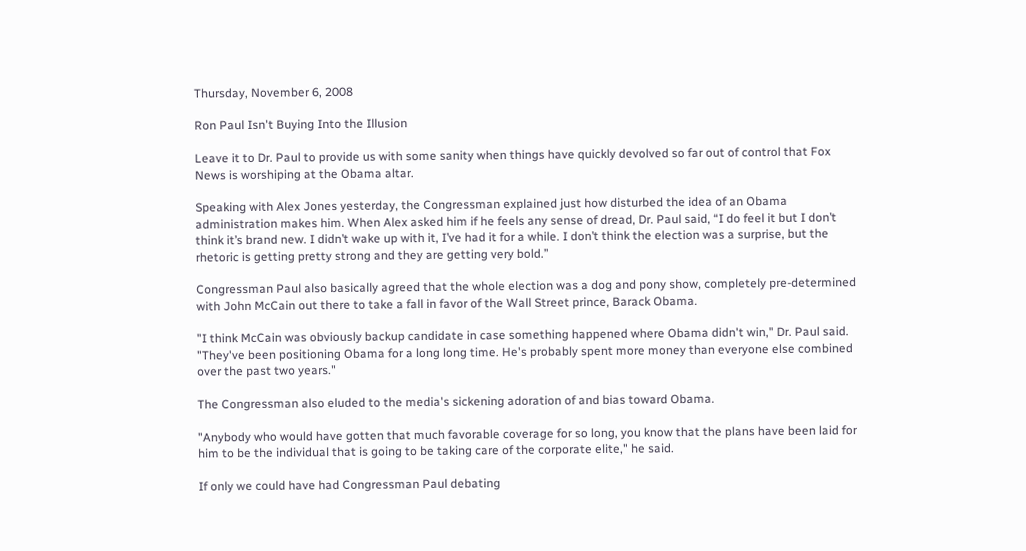Thursday, November 6, 2008

Ron Paul Isn't Buying Into the Illusion

Leave it to Dr. Paul to provide us with some sanity when things have quickly devolved so far out of control that Fox News is worshiping at the Obama altar.

Speaking with Alex Jones yesterday, the Congressman explained just how disturbed the idea of an Obama administration makes him. When Alex asked him if he feels any sense of dread, Dr. Paul said, “I do feel it but I don’t think it’s brand new. I didn’t wake up with it, I’ve had it for a while. I don’t think the election was a surprise, but the rhetoric is getting pretty strong and they are getting very bold.”

Congressman Paul also basically agreed that the whole election was a dog and pony show, completely pre-determined with John McCain out there to take a fall in favor of the Wall Street prince, Barack Obama.

"I think McCain was obviously backup candidate in case something happened where Obama didn't win," Dr. Paul said. "They've been positioning Obama for a long long time. He's probably spent more money than everyone else combined over the past two years."

The Congressman also eluded to the media's sickening adoration of and bias toward Obama.

"Anybody who would have gotten that much favorable coverage for so long, you know that the plans have been laid for him to be the individual that is going to be taking care of the corporate elite," he said.

If only we could have had Congressman Paul debating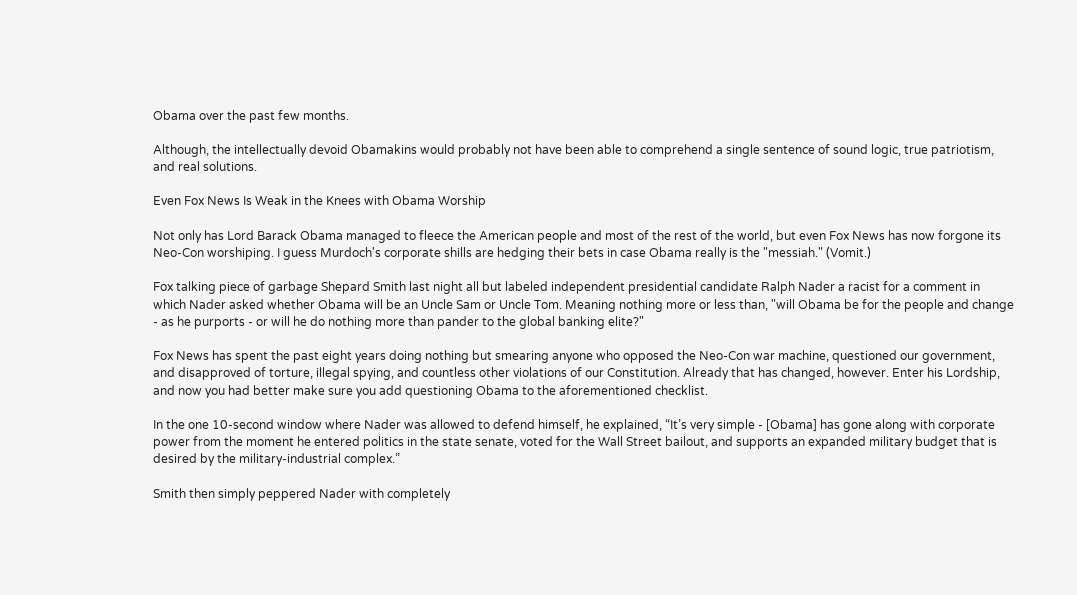Obama over the past few months.

Although, the intellectually devoid Obamakins would probably not have been able to comprehend a single sentence of sound logic, true patriotism, and real solutions.

Even Fox News Is Weak in the Knees with Obama Worship

Not only has Lord Barack Obama managed to fleece the American people and most of the rest of the world, but even Fox News has now forgone its Neo-Con worshiping. I guess Murdoch's corporate shills are hedging their bets in case Obama really is the "messiah." (Vomit.)

Fox talking piece of garbage Shepard Smith last night all but labeled independent presidential candidate Ralph Nader a racist for a comment in which Nader asked whether Obama will be an Uncle Sam or Uncle Tom. Meaning nothing more or less than, "will Obama be for the people and change - as he purports - or will he do nothing more than pander to the global banking elite?"

Fox News has spent the past eight years doing nothing but smearing anyone who opposed the Neo-Con war machine, questioned our government, and disapproved of torture, illegal spying, and countless other violations of our Constitution. Already that has changed, however. Enter his Lordship, and now you had better make sure you add questioning Obama to the aforementioned checklist.

In the one 10-second window where Nader was allowed to defend himself, he explained, “It’s very simple - [Obama] has gone along with corporate power from the moment he entered politics in the state senate, voted for the Wall Street bailout, and supports an expanded military budget that is desired by the military-industrial complex.”

Smith then simply peppered Nader with completely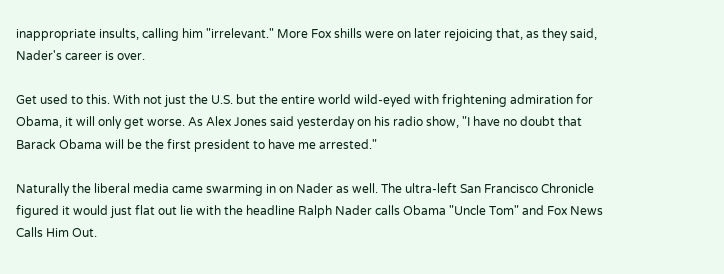inappropriate insults, calling him "irrelevant." More Fox shills were on later rejoicing that, as they said, Nader's career is over.

Get used to this. With not just the U.S. but the entire world wild-eyed with frightening admiration for Obama, it will only get worse. As Alex Jones said yesterday on his radio show, "I have no doubt that Barack Obama will be the first president to have me arrested."

Naturally the liberal media came swarming in on Nader as well. The ultra-left San Francisco Chronicle figured it would just flat out lie with the headline Ralph Nader calls Obama "Uncle Tom" and Fox News Calls Him Out.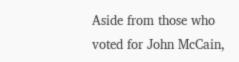Aside from those who voted for John McCain,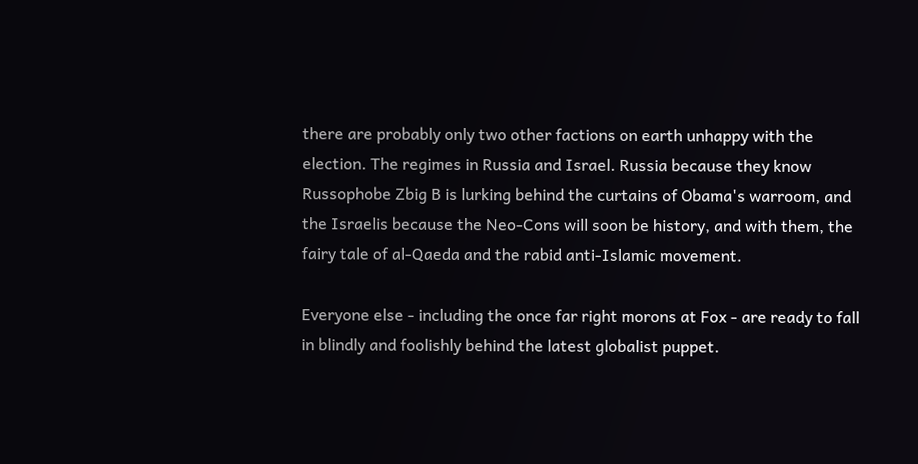there are probably only two other factions on earth unhappy with the election. The regimes in Russia and Israel. Russia because they know Russophobe Zbig B is lurking behind the curtains of Obama's warroom, and the Israelis because the Neo-Cons will soon be history, and with them, the fairy tale of al-Qaeda and the rabid anti-Islamic movement.

Everyone else - including the once far right morons at Fox - are ready to fall in blindly and foolishly behind the latest globalist puppet.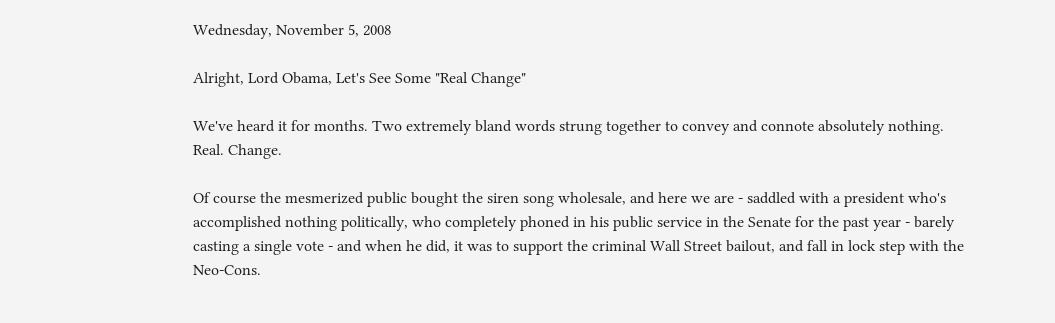Wednesday, November 5, 2008

Alright, Lord Obama, Let's See Some "Real Change"

We've heard it for months. Two extremely bland words strung together to convey and connote absolutely nothing. Real. Change.

Of course the mesmerized public bought the siren song wholesale, and here we are - saddled with a president who's accomplished nothing politically, who completely phoned in his public service in the Senate for the past year - barely casting a single vote - and when he did, it was to support the criminal Wall Street bailout, and fall in lock step with the Neo-Cons.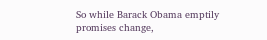So while Barack Obama emptily promises change,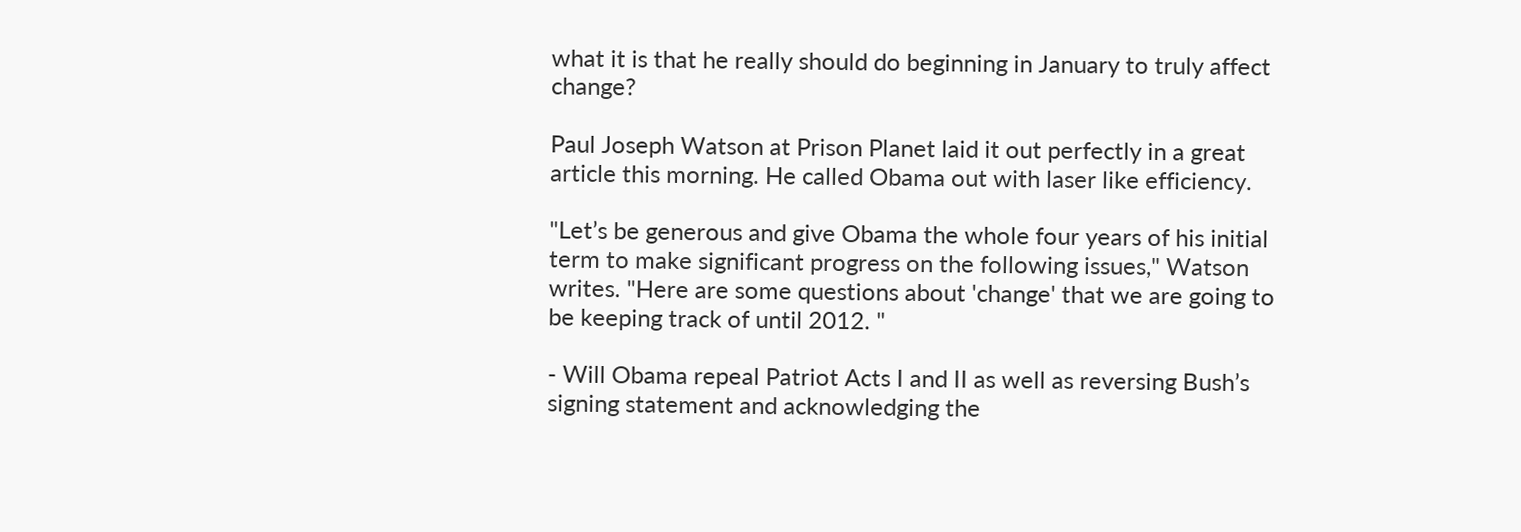what it is that he really should do beginning in January to truly affect change?

Paul Joseph Watson at Prison Planet laid it out perfectly in a great article this morning. He called Obama out with laser like efficiency.

"Let’s be generous and give Obama the whole four years of his initial term to make significant progress on the following issues," Watson writes. "Here are some questions about 'change' that we are going to be keeping track of until 2012. "

- Will Obama repeal Patriot Acts I and II as well as reversing Bush’s signing statement and acknowledging the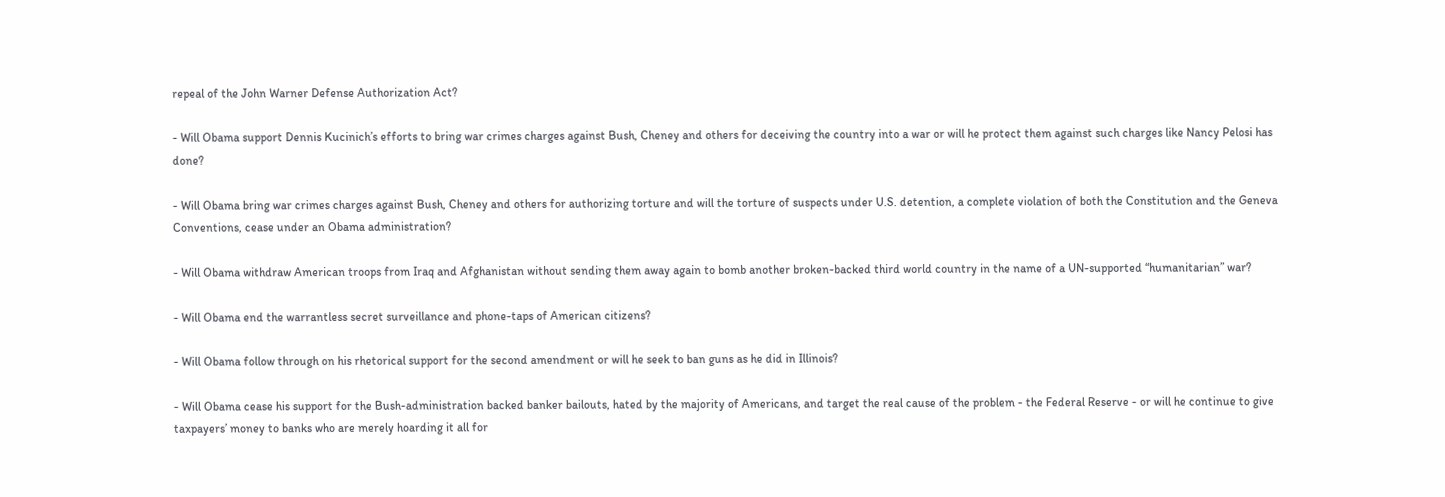repeal of the John Warner Defense Authorization Act?

- Will Obama support Dennis Kucinich’s efforts to bring war crimes charges against Bush, Cheney and others for deceiving the country into a war or will he protect them against such charges like Nancy Pelosi has done?

- Will Obama bring war crimes charges against Bush, Cheney and others for authorizing torture and will the torture of suspects under U.S. detention, a complete violation of both the Constitution and the Geneva Conventions, cease under an Obama administration?

- Will Obama withdraw American troops from Iraq and Afghanistan without sending them away again to bomb another broken-backed third world country in the name of a UN-supported “humanitarian” war?

- Will Obama end the warrantless secret surveillance and phone-taps of American citizens?

- Will Obama follow through on his rhetorical support for the second amendment or will he seek to ban guns as he did in Illinois?

- Will Obama cease his support for the Bush-administration backed banker bailouts, hated by the majority of Americans, and target the real cause of the problem - the Federal Reserve - or will he continue to give taxpayers’ money to banks who are merely hoarding it all for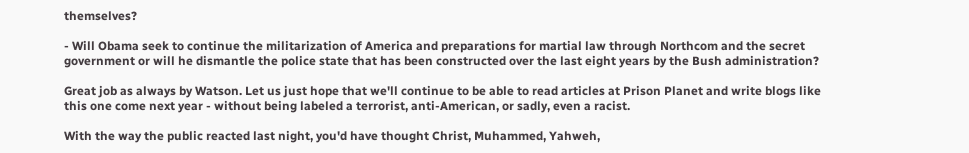themselves?

- Will Obama seek to continue the militarization of America and preparations for martial law through Northcom and the secret government or will he dismantle the police state that has been constructed over the last eight years by the Bush administration?

Great job as always by Watson. Let us just hope that we'll continue to be able to read articles at Prison Planet and write blogs like this one come next year - without being labeled a terrorist, anti-American, or sadly, even a racist.

With the way the public reacted last night, you'd have thought Christ, Muhammed, Yahweh,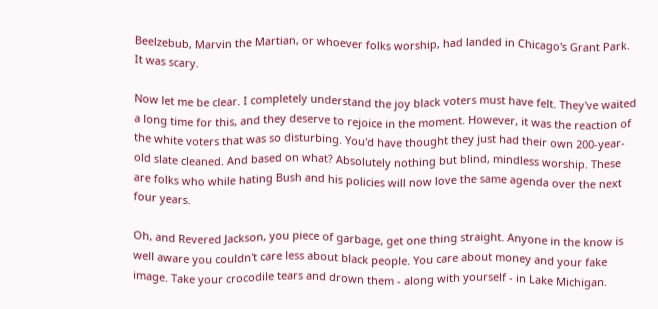Beelzebub, Marvin the Martian, or whoever folks worship, had landed in Chicago's Grant Park. It was scary.

Now let me be clear. I completely understand the joy black voters must have felt. They've waited a long time for this, and they deserve to rejoice in the moment. However, it was the reaction of the white voters that was so disturbing. You'd have thought they just had their own 200-year-old slate cleaned. And based on what? Absolutely nothing but blind, mindless worship. These are folks who while hating Bush and his policies will now love the same agenda over the next four years.

Oh, and Revered Jackson, you piece of garbage, get one thing straight. Anyone in the know is well aware you couldn't care less about black people. You care about money and your fake image. Take your crocodile tears and drown them - along with yourself - in Lake Michigan.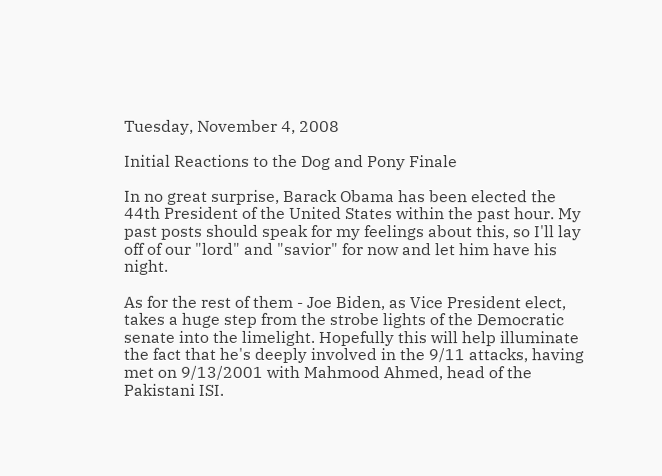Tuesday, November 4, 2008

Initial Reactions to the Dog and Pony Finale

In no great surprise, Barack Obama has been elected the 44th President of the United States within the past hour. My past posts should speak for my feelings about this, so I'll lay off of our "lord" and "savior" for now and let him have his night.

As for the rest of them - Joe Biden, as Vice President elect, takes a huge step from the strobe lights of the Democratic senate into the limelight. Hopefully this will help illuminate the fact that he's deeply involved in the 9/11 attacks, having met on 9/13/2001 with Mahmood Ahmed, head of the Pakistani ISI.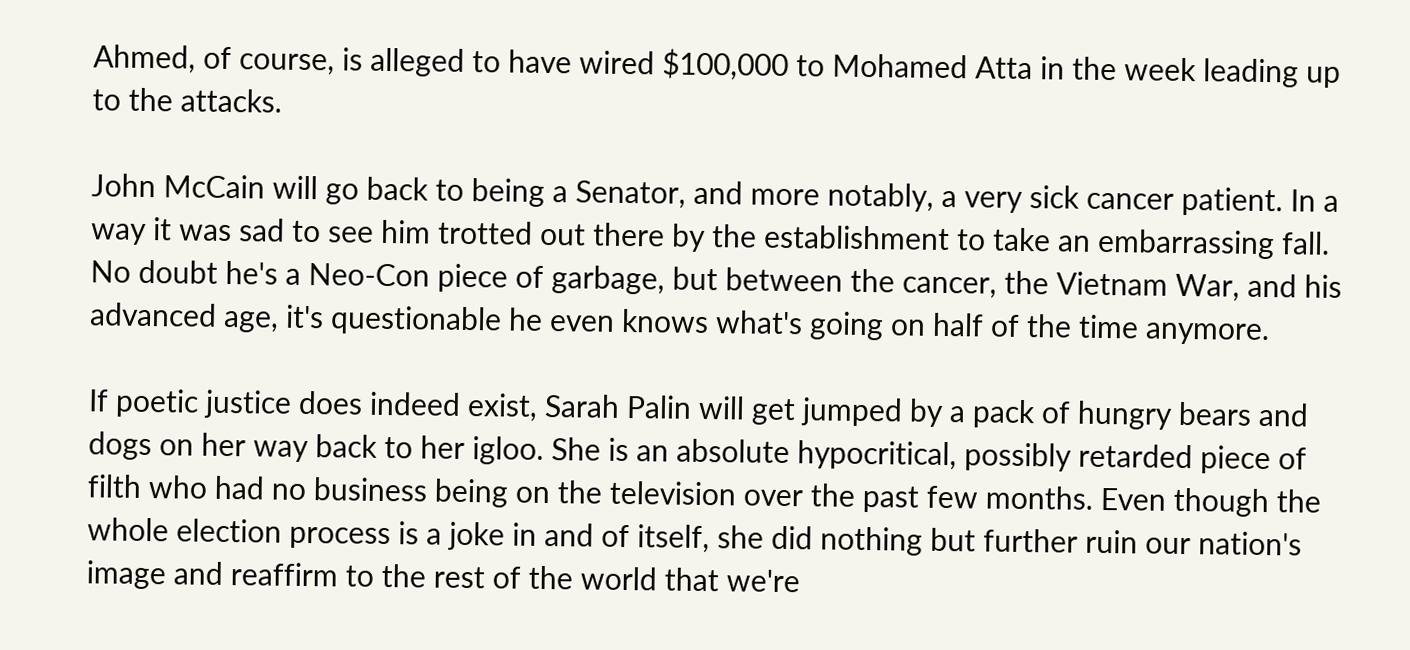Ahmed, of course, is alleged to have wired $100,000 to Mohamed Atta in the week leading up to the attacks.

John McCain will go back to being a Senator, and more notably, a very sick cancer patient. In a way it was sad to see him trotted out there by the establishment to take an embarrassing fall. No doubt he's a Neo-Con piece of garbage, but between the cancer, the Vietnam War, and his advanced age, it's questionable he even knows what's going on half of the time anymore.

If poetic justice does indeed exist, Sarah Palin will get jumped by a pack of hungry bears and dogs on her way back to her igloo. She is an absolute hypocritical, possibly retarded piece of filth who had no business being on the television over the past few months. Even though the whole election process is a joke in and of itself, she did nothing but further ruin our nation's image and reaffirm to the rest of the world that we're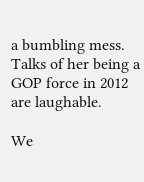a bumbling mess. Talks of her being a GOP force in 2012 are laughable.

We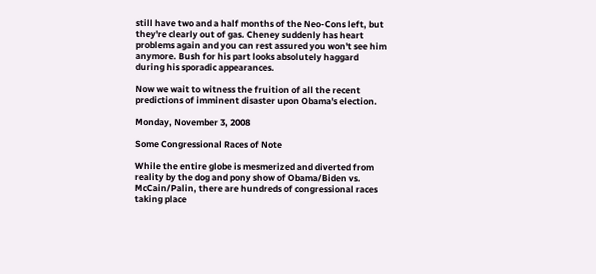still have two and a half months of the Neo-Cons left, but they're clearly out of gas. Cheney suddenly has heart problems again and you can rest assured you won't see him anymore. Bush for his part looks absolutely haggard during his sporadic appearances.

Now we wait to witness the fruition of all the recent predictions of imminent disaster upon Obama's election.

Monday, November 3, 2008

Some Congressional Races of Note

While the entire globe is mesmerized and diverted from reality by the dog and pony show of Obama/Biden vs. McCain/Palin, there are hundreds of congressional races taking place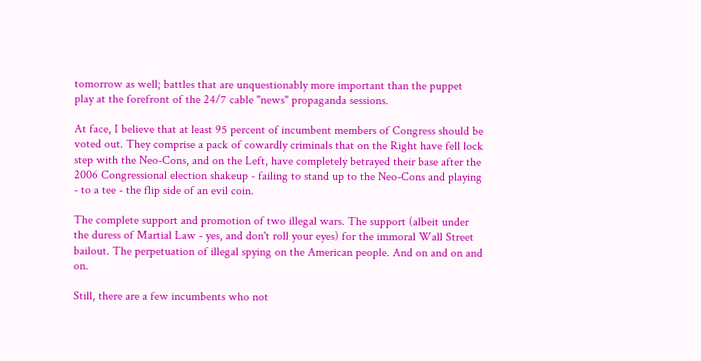tomorrow as well; battles that are unquestionably more important than the puppet play at the forefront of the 24/7 cable "news" propaganda sessions.

At face, I believe that at least 95 percent of incumbent members of Congress should be voted out. They comprise a pack of cowardly criminals that on the Right have fell lock step with the Neo-Cons, and on the Left, have completely betrayed their base after the 2006 Congressional election shakeup - failing to stand up to the Neo-Cons and playing - to a tee - the flip side of an evil coin.

The complete support and promotion of two illegal wars. The support (albeit under the duress of Martial Law - yes, and don't roll your eyes) for the immoral Wall Street bailout. The perpetuation of illegal spying on the American people. And on and on and on.

Still, there are a few incumbents who not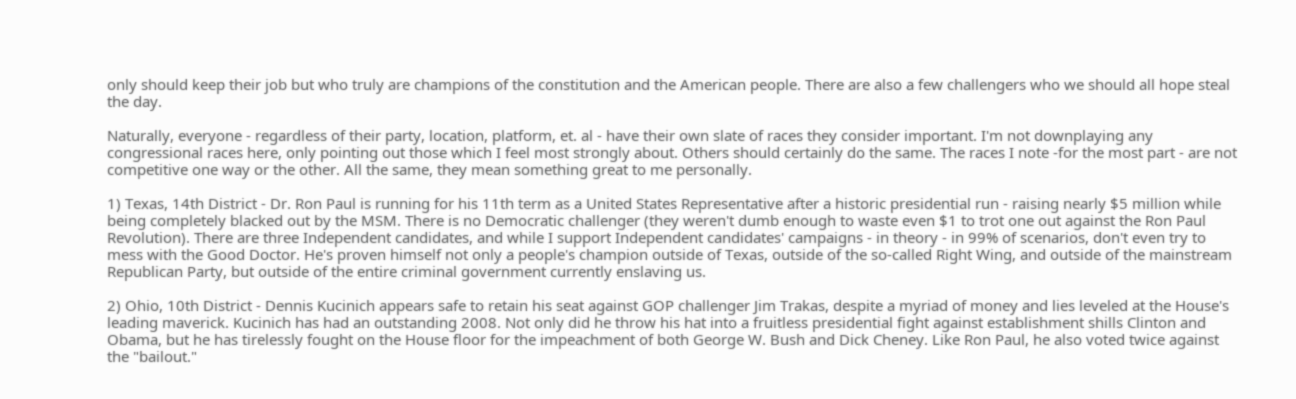only should keep their job but who truly are champions of the constitution and the American people. There are also a few challengers who we should all hope steal the day.

Naturally, everyone - regardless of their party, location, platform, et. al - have their own slate of races they consider important. I'm not downplaying any congressional races here, only pointing out those which I feel most strongly about. Others should certainly do the same. The races I note -for the most part - are not competitive one way or the other. All the same, they mean something great to me personally.

1) Texas, 14th District - Dr. Ron Paul is running for his 11th term as a United States Representative after a historic presidential run - raising nearly $5 million while being completely blacked out by the MSM. There is no Democratic challenger (they weren't dumb enough to waste even $1 to trot one out against the Ron Paul Revolution). There are three Independent candidates, and while I support Independent candidates' campaigns - in theory - in 99% of scenarios, don't even try to mess with the Good Doctor. He's proven himself not only a people's champion outside of Texas, outside of the so-called Right Wing, and outside of the mainstream Republican Party, but outside of the entire criminal government currently enslaving us.

2) Ohio, 10th District - Dennis Kucinich appears safe to retain his seat against GOP challenger Jim Trakas, despite a myriad of money and lies leveled at the House's leading maverick. Kucinich has had an outstanding 2008. Not only did he throw his hat into a fruitless presidential fight against establishment shills Clinton and Obama, but he has tirelessly fought on the House floor for the impeachment of both George W. Bush and Dick Cheney. Like Ron Paul, he also voted twice against the "bailout."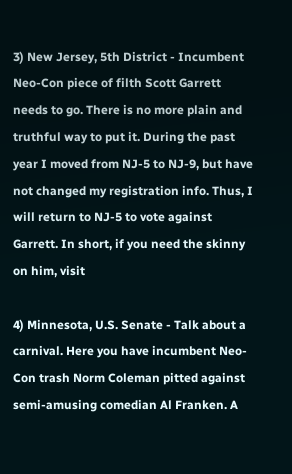3) New Jersey, 5th District - Incumbent Neo-Con piece of filth Scott Garrett needs to go. There is no more plain and truthful way to put it. During the past year I moved from NJ-5 to NJ-9, but have not changed my registration info. Thus, I will return to NJ-5 to vote against Garrett. In short, if you need the skinny on him, visit

4) Minnesota, U.S. Senate - Talk about a carnival. Here you have incumbent Neo-Con trash Norm Coleman pitted against semi-amusing comedian Al Franken. A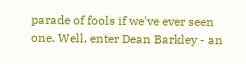parade of fools if we've ever seen one. Well, enter Dean Barkley - an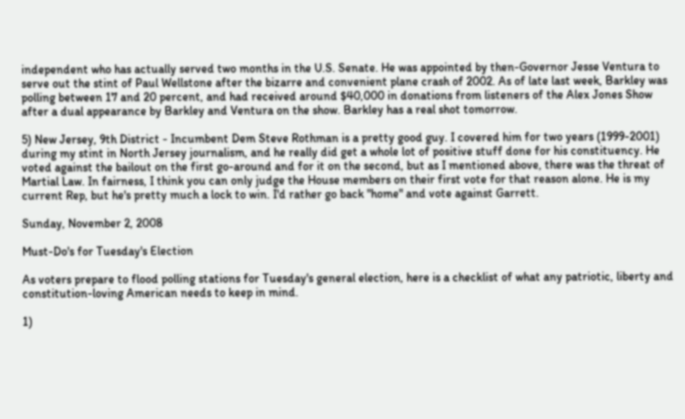independent who has actually served two months in the U.S. Senate. He was appointed by then-Governor Jesse Ventura to serve out the stint of Paul Wellstone after the bizarre and convenient plane crash of 2002. As of late last week, Barkley was polling between 17 and 20 percent, and had received around $40,000 in donations from listeners of the Alex Jones Show after a dual appearance by Barkley and Ventura on the show. Barkley has a real shot tomorrow.

5) New Jersey, 9th District - Incumbent Dem Steve Rothman is a pretty good guy. I covered him for two years (1999-2001) during my stint in North Jersey journalism, and he really did get a whole lot of positive stuff done for his constituency. He voted against the bailout on the first go-around and for it on the second, but as I mentioned above, there was the threat of Martial Law. In fairness, I think you can only judge the House members on their first vote for that reason alone. He is my current Rep, but he's pretty much a lock to win. I'd rather go back "home" and vote against Garrett.

Sunday, November 2, 2008

Must-Do's for Tuesday's Election

As voters prepare to flood polling stations for Tuesday's general election, here is a checklist of what any patriotic, liberty and constitution-loving American needs to keep in mind.

1)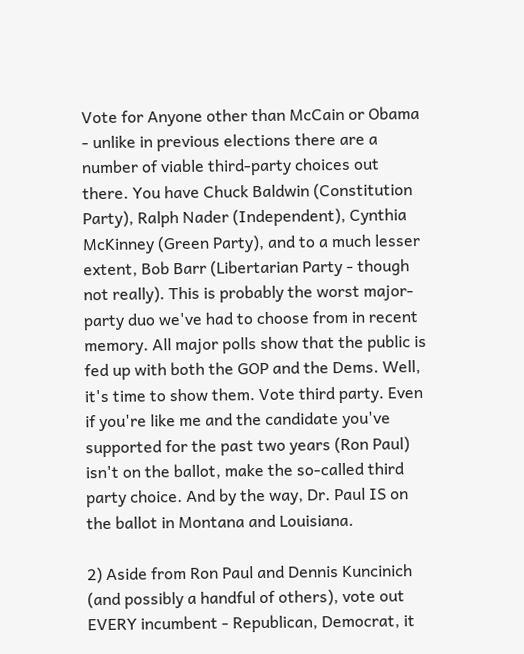Vote for Anyone other than McCain or Obama - unlike in previous elections there are a number of viable third-party choices out there. You have Chuck Baldwin (Constitution Party), Ralph Nader (Independent), Cynthia McKinney (Green Party), and to a much lesser extent, Bob Barr (Libertarian Party - though not really). This is probably the worst major-party duo we've had to choose from in recent memory. All major polls show that the public is fed up with both the GOP and the Dems. Well, it's time to show them. Vote third party. Even if you're like me and the candidate you've supported for the past two years (Ron Paul) isn't on the ballot, make the so-called third party choice. And by the way, Dr. Paul IS on the ballot in Montana and Louisiana.

2) Aside from Ron Paul and Dennis Kuncinich (and possibly a handful of others), vote out EVERY incumbent - Republican, Democrat, it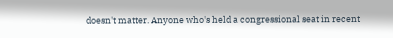doesn't matter. Anyone who's held a congressional seat in recent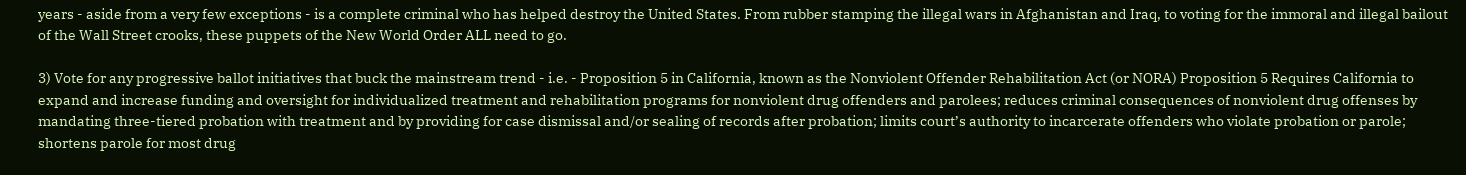years - aside from a very few exceptions - is a complete criminal who has helped destroy the United States. From rubber stamping the illegal wars in Afghanistan and Iraq, to voting for the immoral and illegal bailout of the Wall Street crooks, these puppets of the New World Order ALL need to go.

3) Vote for any progressive ballot initiatives that buck the mainstream trend - i.e. - Proposition 5 in California, known as the Nonviolent Offender Rehabilitation Act (or NORA) Proposition 5 Requires California to expand and increase funding and oversight for individualized treatment and rehabilitation programs for nonviolent drug offenders and parolees; reduces criminal consequences of nonviolent drug offenses by mandating three-tiered probation with treatment and by providing for case dismissal and/or sealing of records after probation; limits court’s authority to incarcerate offenders who violate probation or parole; shortens parole for most drug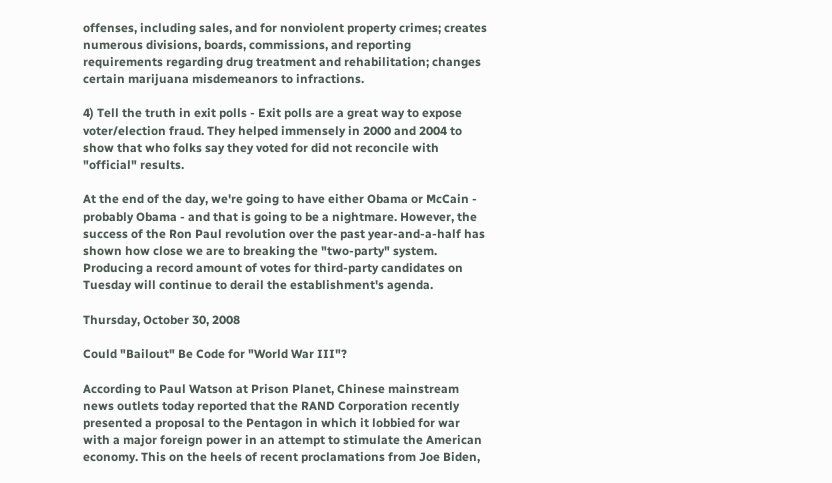offenses, including sales, and for nonviolent property crimes; creates numerous divisions, boards, commissions, and reporting requirements regarding drug treatment and rehabilitation; changes certain marijuana misdemeanors to infractions.

4) Tell the truth in exit polls - Exit polls are a great way to expose voter/election fraud. They helped immensely in 2000 and 2004 to show that who folks say they voted for did not reconcile with "official" results.

At the end of the day, we're going to have either Obama or McCain - probably Obama - and that is going to be a nightmare. However, the success of the Ron Paul revolution over the past year-and-a-half has shown how close we are to breaking the "two-party" system. Producing a record amount of votes for third-party candidates on Tuesday will continue to derail the establishment's agenda.

Thursday, October 30, 2008

Could "Bailout" Be Code for "World War III"?

According to Paul Watson at Prison Planet, Chinese mainstream news outlets today reported that the RAND Corporation recently presented a proposal to the Pentagon in which it lobbied for war with a major foreign power in an attempt to stimulate the American economy. This on the heels of recent proclamations from Joe Biden,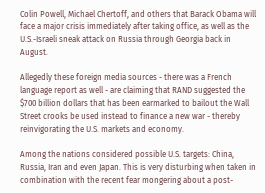Colin Powell, Michael Chertoff, and others that Barack Obama will face a major crisis immediately after taking office, as well as the U.S.-Israeli sneak attack on Russia through Georgia back in August.

Allegedly these foreign media sources - there was a French language report as well - are claiming that RAND suggested the $700 billion dollars that has been earmarked to bailout the Wall Street crooks be used instead to finance a new war - thereby reinvigorating the U.S. markets and economy.

Among the nations considered possible U.S. targets: China, Russia, Iran and even Japan. This is very disturbing when taken in combination with the recent fear mongering about a post-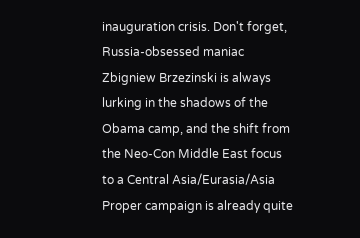inauguration crisis. Don't forget, Russia-obsessed maniac Zbigniew Brzezinski is always lurking in the shadows of the Obama camp, and the shift from the Neo-Con Middle East focus to a Central Asia/Eurasia/Asia Proper campaign is already quite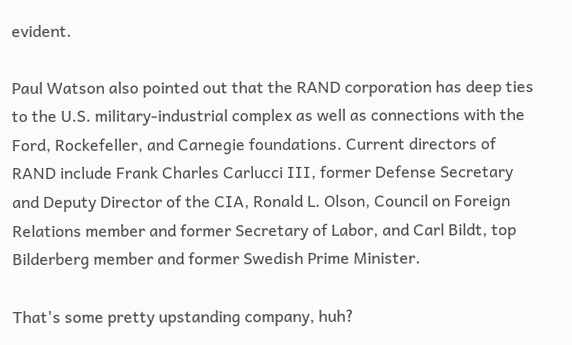evident.

Paul Watson also pointed out that the RAND corporation has deep ties to the U.S. military-industrial complex as well as connections with the Ford, Rockefeller, and Carnegie foundations. Current directors of RAND include Frank Charles Carlucci III, former Defense Secretary and Deputy Director of the CIA, Ronald L. Olson, Council on Foreign Relations member and former Secretary of Labor, and Carl Bildt, top Bilderberg member and former Swedish Prime Minister.

That's some pretty upstanding company, huh?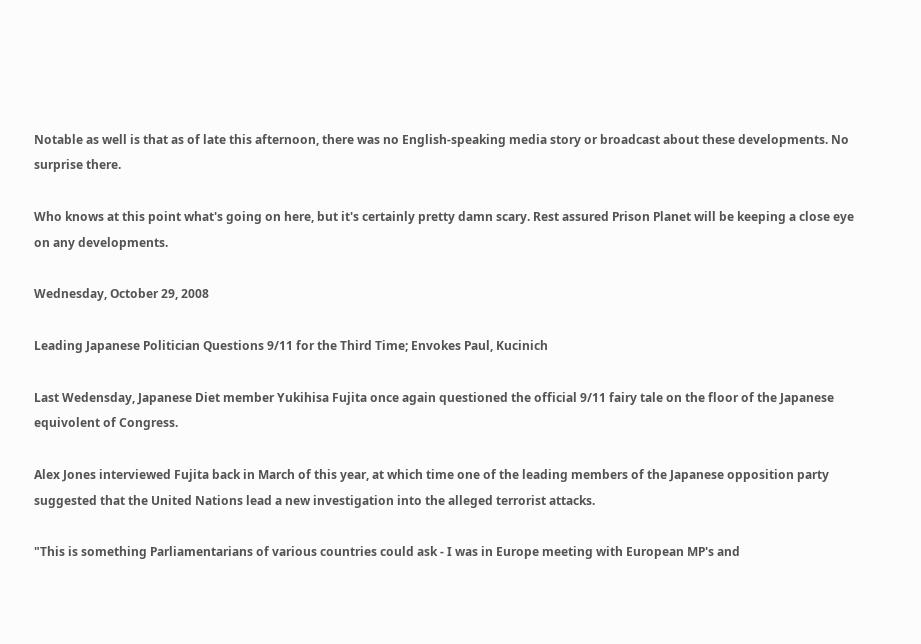Notable as well is that as of late this afternoon, there was no English-speaking media story or broadcast about these developments. No surprise there.

Who knows at this point what's going on here, but it's certainly pretty damn scary. Rest assured Prison Planet will be keeping a close eye on any developments.

Wednesday, October 29, 2008

Leading Japanese Politician Questions 9/11 for the Third Time; Envokes Paul, Kucinich

Last Wedensday, Japanese Diet member Yukihisa Fujita once again questioned the official 9/11 fairy tale on the floor of the Japanese equivolent of Congress.

Alex Jones interviewed Fujita back in March of this year, at which time one of the leading members of the Japanese opposition party suggested that the United Nations lead a new investigation into the alleged terrorist attacks.

"This is something Parliamentarians of various countries could ask - I was in Europe meeting with European MP's and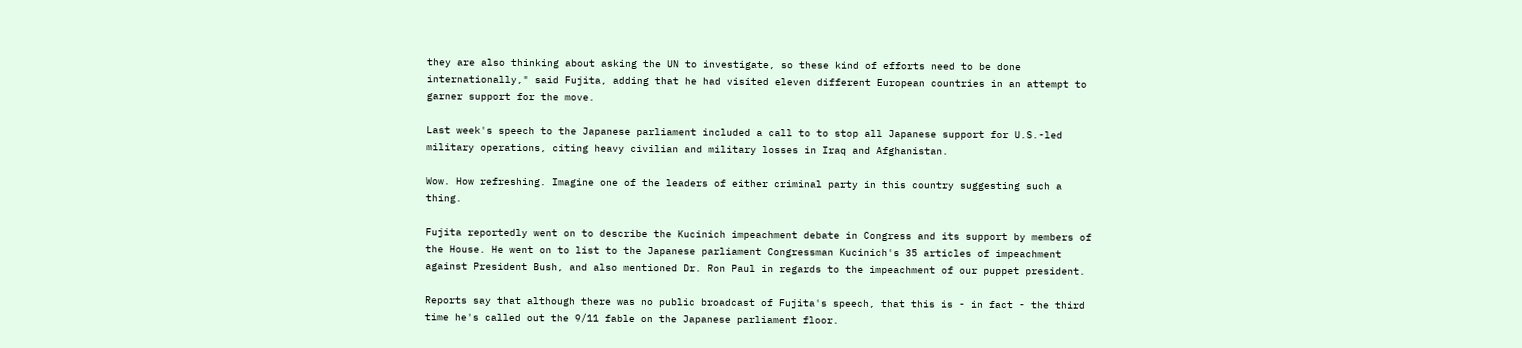they are also thinking about asking the UN to investigate, so these kind of efforts need to be done internationally," said Fujita, adding that he had visited eleven different European countries in an attempt to garner support for the move.

Last week's speech to the Japanese parliament included a call to to stop all Japanese support for U.S.-led military operations, citing heavy civilian and military losses in Iraq and Afghanistan.

Wow. How refreshing. Imagine one of the leaders of either criminal party in this country suggesting such a thing.

Fujita reportedly went on to describe the Kucinich impeachment debate in Congress and its support by members of the House. He went on to list to the Japanese parliament Congressman Kucinich's 35 articles of impeachment against President Bush, and also mentioned Dr. Ron Paul in regards to the impeachment of our puppet president.

Reports say that although there was no public broadcast of Fujita's speech, that this is - in fact - the third time he's called out the 9/11 fable on the Japanese parliament floor.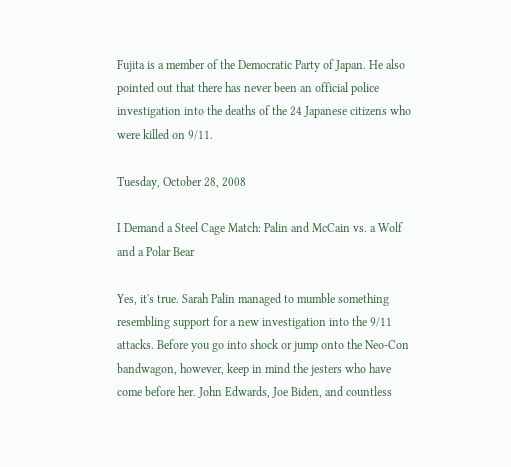Fujita is a member of the Democratic Party of Japan. He also pointed out that there has never been an official police investigation into the deaths of the 24 Japanese citizens who were killed on 9/11.

Tuesday, October 28, 2008

I Demand a Steel Cage Match: Palin and McCain vs. a Wolf and a Polar Bear

Yes, it's true. Sarah Palin managed to mumble something resembling support for a new investigation into the 9/11 attacks. Before you go into shock or jump onto the Neo-Con bandwagon, however, keep in mind the jesters who have come before her. John Edwards, Joe Biden, and countless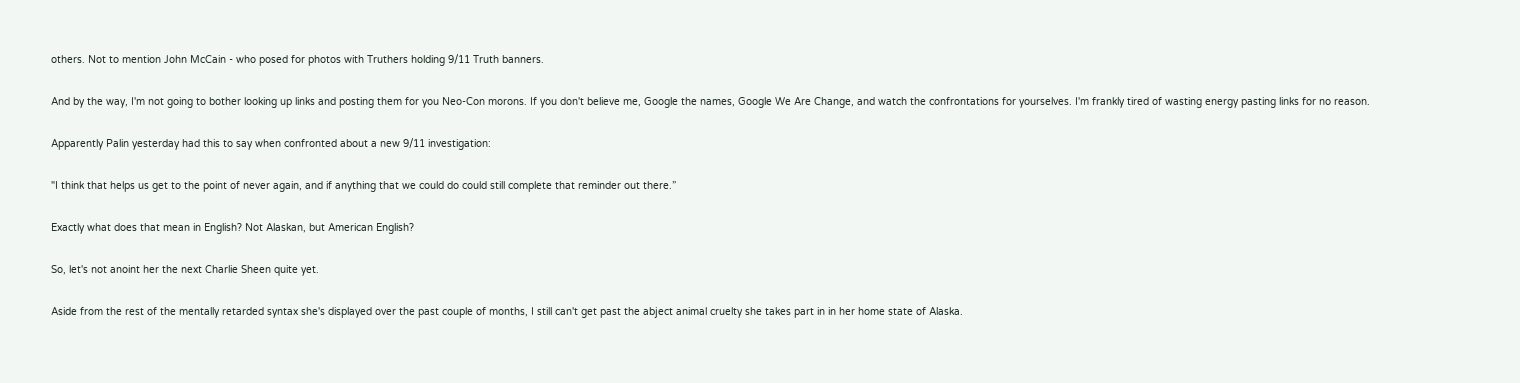others. Not to mention John McCain - who posed for photos with Truthers holding 9/11 Truth banners.

And by the way, I'm not going to bother looking up links and posting them for you Neo-Con morons. If you don't believe me, Google the names, Google We Are Change, and watch the confrontations for yourselves. I'm frankly tired of wasting energy pasting links for no reason.

Apparently Palin yesterday had this to say when confronted about a new 9/11 investigation:

"I think that helps us get to the point of never again, and if anything that we could do could still complete that reminder out there.”

Exactly what does that mean in English? Not Alaskan, but American English?

So, let's not anoint her the next Charlie Sheen quite yet.

Aside from the rest of the mentally retarded syntax she's displayed over the past couple of months, I still can't get past the abject animal cruelty she takes part in in her home state of Alaska.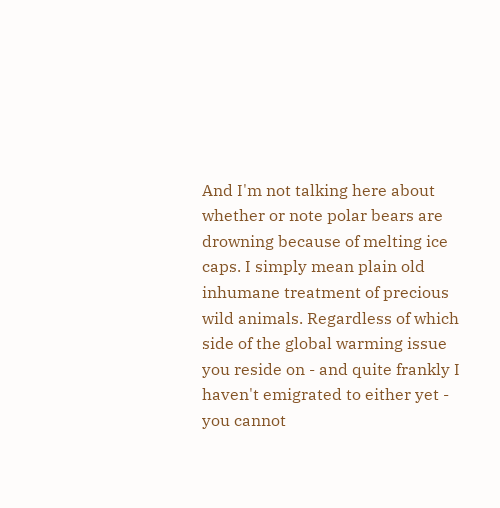And I'm not talking here about whether or note polar bears are drowning because of melting ice caps. I simply mean plain old inhumane treatment of precious wild animals. Regardless of which side of the global warming issue you reside on - and quite frankly I haven't emigrated to either yet - you cannot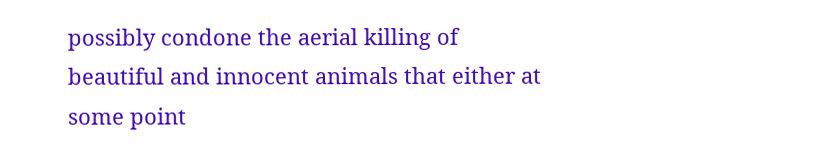possibly condone the aerial killing of beautiful and innocent animals that either at some point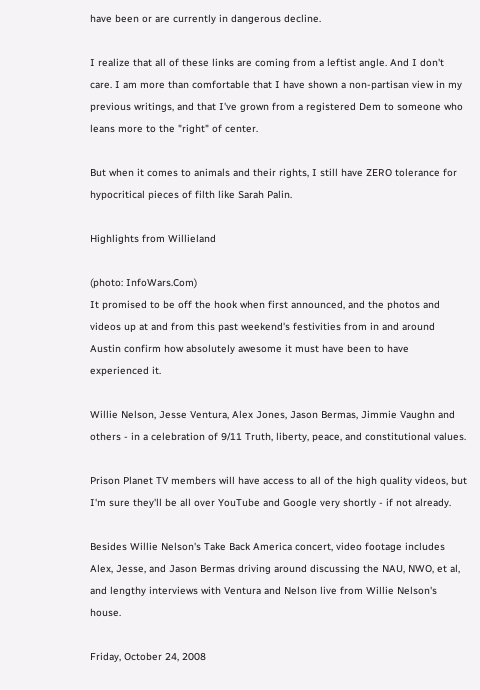have been or are currently in dangerous decline.

I realize that all of these links are coming from a leftist angle. And I don't care. I am more than comfortable that I have shown a non-partisan view in my previous writings, and that I've grown from a registered Dem to someone who leans more to the "right" of center.

But when it comes to animals and their rights, I still have ZERO tolerance for hypocritical pieces of filth like Sarah Palin.

Highlights from Willieland

(photo: InfoWars.Com)
It promised to be off the hook when first announced, and the photos and videos up at and from this past weekend's festivities from in and around Austin confirm how absolutely awesome it must have been to have experienced it.

Willie Nelson, Jesse Ventura, Alex Jones, Jason Bermas, Jimmie Vaughn and others - in a celebration of 9/11 Truth, liberty, peace, and constitutional values.

Prison Planet TV members will have access to all of the high quality videos, but I'm sure they'll be all over YouTube and Google very shortly - if not already.

Besides Willie Nelson's Take Back America concert, video footage includes Alex, Jesse, and Jason Bermas driving around discussing the NAU, NWO, et al, and lengthy interviews with Ventura and Nelson live from Willie Nelson's house.

Friday, October 24, 2008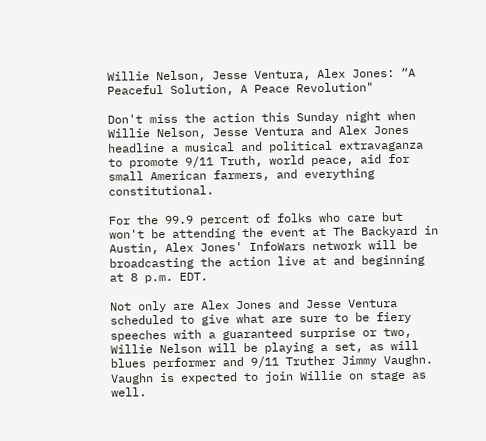Willie Nelson, Jesse Ventura, Alex Jones: “A Peaceful Solution, A Peace Revolution"

Don't miss the action this Sunday night when Willie Nelson, Jesse Ventura and Alex Jones headline a musical and political extravaganza to promote 9/11 Truth, world peace, aid for small American farmers, and everything constitutional.

For the 99.9 percent of folks who care but won't be attending the event at The Backyard in Austin, Alex Jones' InfoWars network will be broadcasting the action live at and beginning at 8 p.m. EDT.

Not only are Alex Jones and Jesse Ventura scheduled to give what are sure to be fiery speeches with a guaranteed surprise or two, Willie Nelson will be playing a set, as will blues performer and 9/11 Truther Jimmy Vaughn. Vaughn is expected to join Willie on stage as well.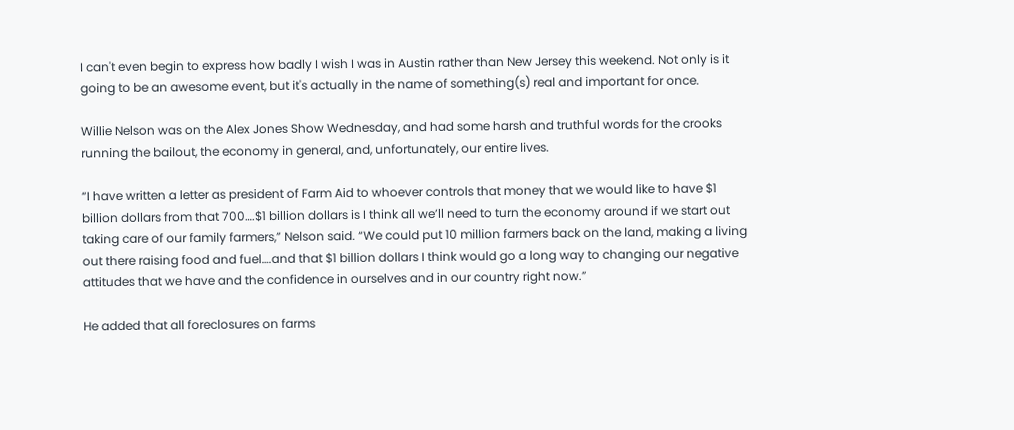I can't even begin to express how badly I wish I was in Austin rather than New Jersey this weekend. Not only is it going to be an awesome event, but it's actually in the name of something(s) real and important for once.

Willie Nelson was on the Alex Jones Show Wednesday, and had some harsh and truthful words for the crooks running the bailout, the economy in general, and, unfortunately, our entire lives.

“I have written a letter as president of Farm Aid to whoever controls that money that we would like to have $1 billion dollars from that 700….$1 billion dollars is I think all we’ll need to turn the economy around if we start out taking care of our family farmers,” Nelson said. “We could put 10 million farmers back on the land, making a living out there raising food and fuel….and that $1 billion dollars I think would go a long way to changing our negative attitudes that we have and the confidence in ourselves and in our country right now.”

He added that all foreclosures on farms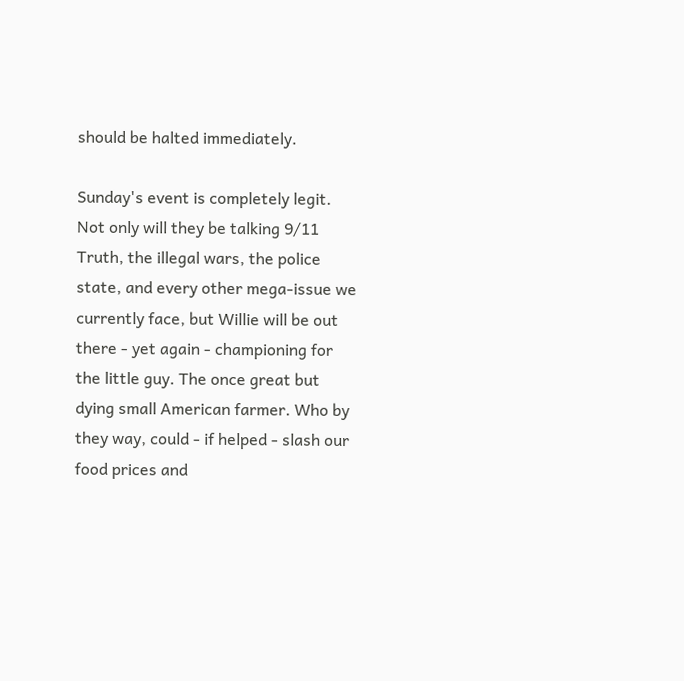should be halted immediately.

Sunday's event is completely legit. Not only will they be talking 9/11 Truth, the illegal wars, the police state, and every other mega-issue we currently face, but Willie will be out there - yet again - championing for the little guy. The once great but dying small American farmer. Who by they way, could - if helped - slash our food prices and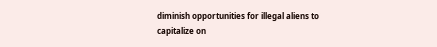diminish opportunities for illegal aliens to capitalize on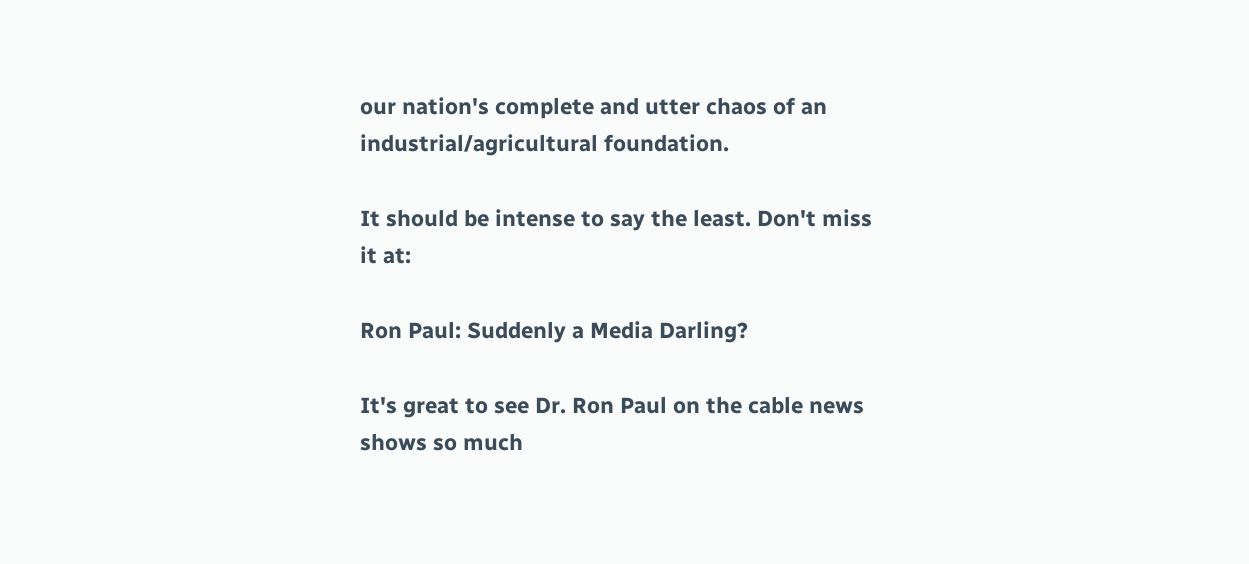our nation's complete and utter chaos of an industrial/agricultural foundation.

It should be intense to say the least. Don't miss it at:

Ron Paul: Suddenly a Media Darling?

It's great to see Dr. Ron Paul on the cable news shows so much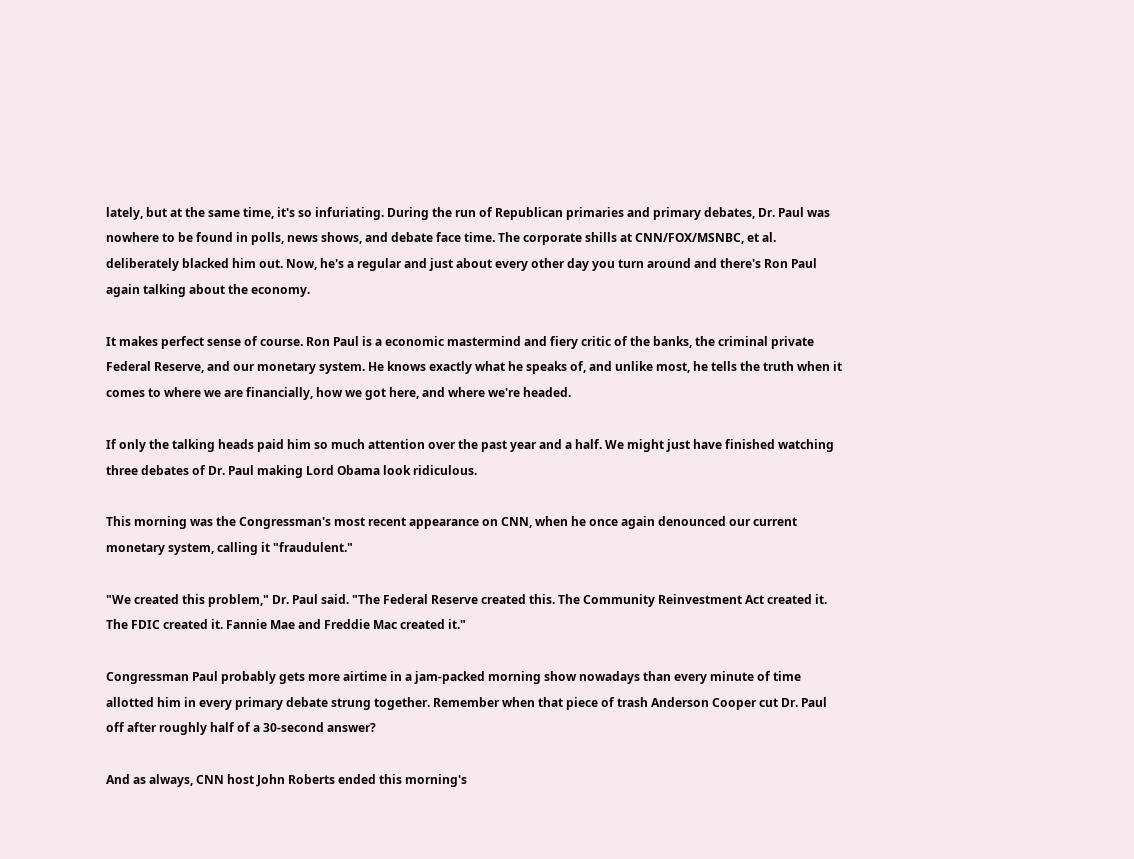lately, but at the same time, it's so infuriating. During the run of Republican primaries and primary debates, Dr. Paul was nowhere to be found in polls, news shows, and debate face time. The corporate shills at CNN/FOX/MSNBC, et al. deliberately blacked him out. Now, he's a regular and just about every other day you turn around and there's Ron Paul again talking about the economy.

It makes perfect sense of course. Ron Paul is a economic mastermind and fiery critic of the banks, the criminal private Federal Reserve, and our monetary system. He knows exactly what he speaks of, and unlike most, he tells the truth when it comes to where we are financially, how we got here, and where we're headed.

If only the talking heads paid him so much attention over the past year and a half. We might just have finished watching three debates of Dr. Paul making Lord Obama look ridiculous.

This morning was the Congressman's most recent appearance on CNN, when he once again denounced our current monetary system, calling it "fraudulent."

"We created this problem," Dr. Paul said. "The Federal Reserve created this. The Community Reinvestment Act created it. The FDIC created it. Fannie Mae and Freddie Mac created it."

Congressman Paul probably gets more airtime in a jam-packed morning show nowadays than every minute of time allotted him in every primary debate strung together. Remember when that piece of trash Anderson Cooper cut Dr. Paul off after roughly half of a 30-second answer?

And as always, CNN host John Roberts ended this morning's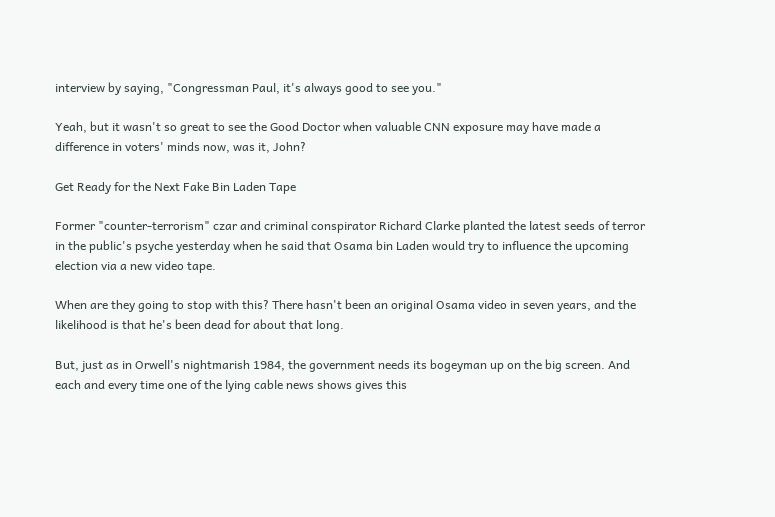interview by saying, "Congressman Paul, it's always good to see you."

Yeah, but it wasn't so great to see the Good Doctor when valuable CNN exposure may have made a difference in voters' minds now, was it, John?

Get Ready for the Next Fake Bin Laden Tape

Former "counter-terrorism" czar and criminal conspirator Richard Clarke planted the latest seeds of terror in the public's psyche yesterday when he said that Osama bin Laden would try to influence the upcoming election via a new video tape.

When are they going to stop with this? There hasn't been an original Osama video in seven years, and the likelihood is that he's been dead for about that long.

But, just as in Orwell's nightmarish 1984, the government needs its bogeyman up on the big screen. And each and every time one of the lying cable news shows gives this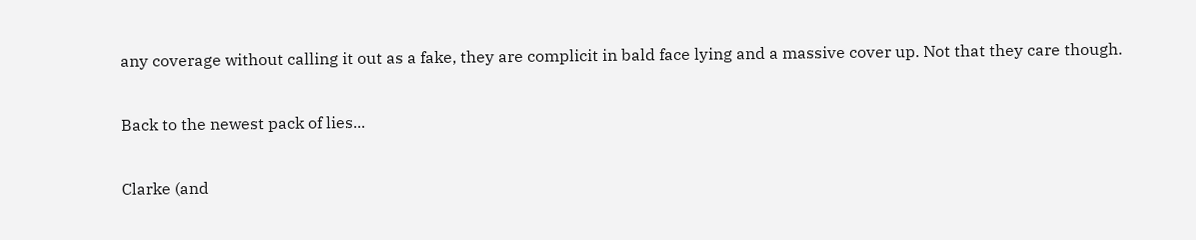any coverage without calling it out as a fake, they are complicit in bald face lying and a massive cover up. Not that they care though.

Back to the newest pack of lies...

Clarke (and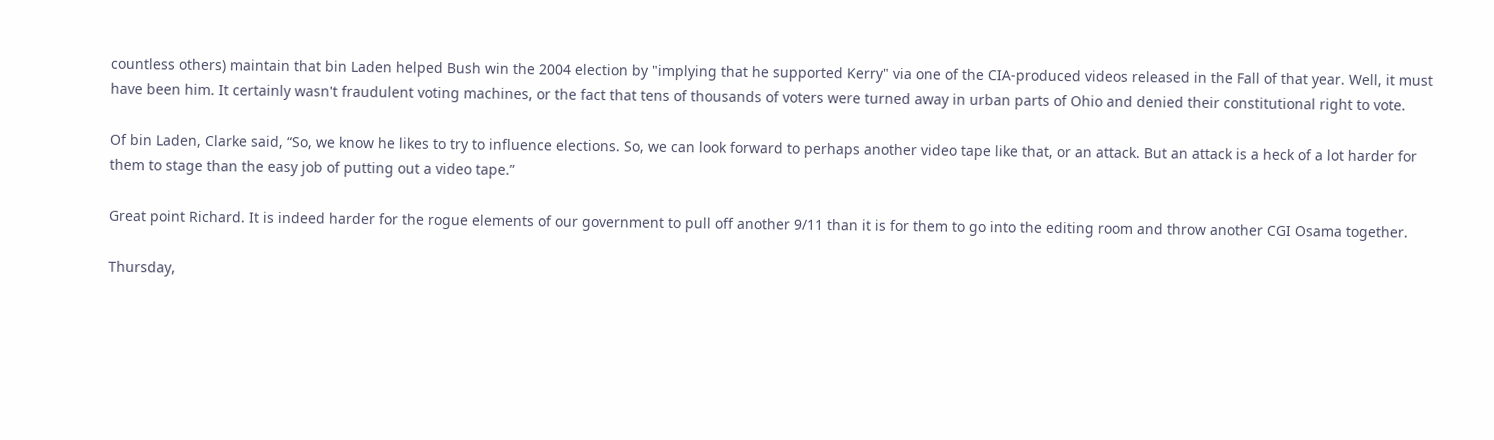countless others) maintain that bin Laden helped Bush win the 2004 election by "implying that he supported Kerry" via one of the CIA-produced videos released in the Fall of that year. Well, it must have been him. It certainly wasn't fraudulent voting machines, or the fact that tens of thousands of voters were turned away in urban parts of Ohio and denied their constitutional right to vote.

Of bin Laden, Clarke said, “So, we know he likes to try to influence elections. So, we can look forward to perhaps another video tape like that, or an attack. But an attack is a heck of a lot harder for them to stage than the easy job of putting out a video tape.”

Great point Richard. It is indeed harder for the rogue elements of our government to pull off another 9/11 than it is for them to go into the editing room and throw another CGI Osama together.

Thursday,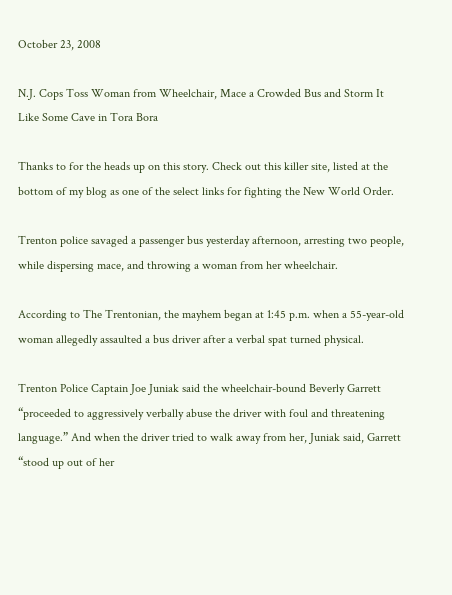October 23, 2008

N.J. Cops Toss Woman from Wheelchair, Mace a Crowded Bus and Storm It Like Some Cave in Tora Bora

Thanks to for the heads up on this story. Check out this killer site, listed at the bottom of my blog as one of the select links for fighting the New World Order.

Trenton police savaged a passenger bus yesterday afternoon, arresting two people, while dispersing mace, and throwing a woman from her wheelchair.

According to The Trentonian, the mayhem began at 1:45 p.m. when a 55-year-old woman allegedly assaulted a bus driver after a verbal spat turned physical.

Trenton Police Captain Joe Juniak said the wheelchair-bound Beverly Garrett “proceeded to aggressively verbally abuse the driver with foul and threatening language.” And when the driver tried to walk away from her, Juniak said, Garrett “stood up out of her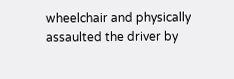wheelchair and physically assaulted the driver by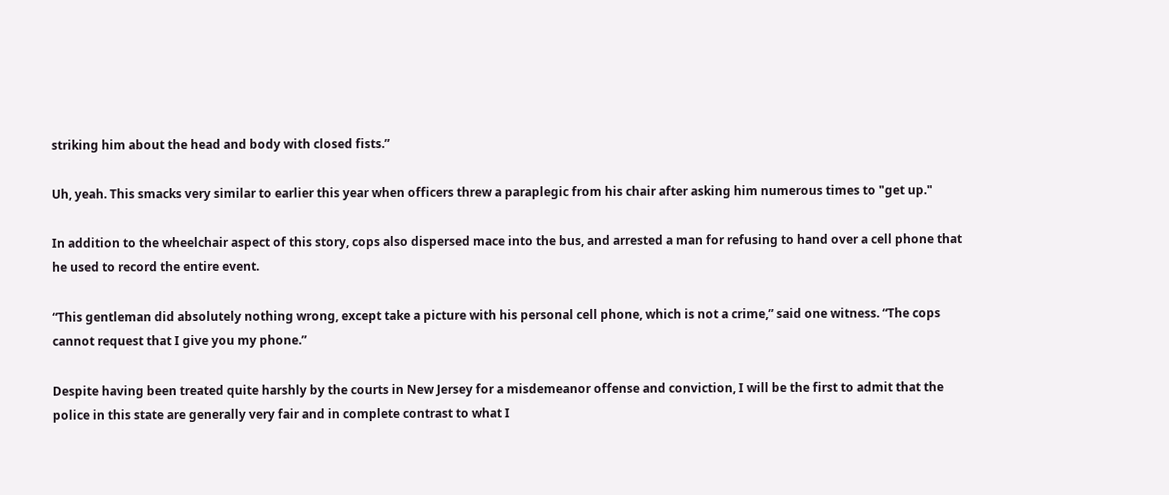striking him about the head and body with closed fists.”

Uh, yeah. This smacks very similar to earlier this year when officers threw a paraplegic from his chair after asking him numerous times to "get up."

In addition to the wheelchair aspect of this story, cops also dispersed mace into the bus, and arrested a man for refusing to hand over a cell phone that he used to record the entire event.

“This gentleman did absolutely nothing wrong, except take a picture with his personal cell phone, which is not a crime,” said one witness. “The cops cannot request that I give you my phone.”

Despite having been treated quite harshly by the courts in New Jersey for a misdemeanor offense and conviction, I will be the first to admit that the police in this state are generally very fair and in complete contrast to what I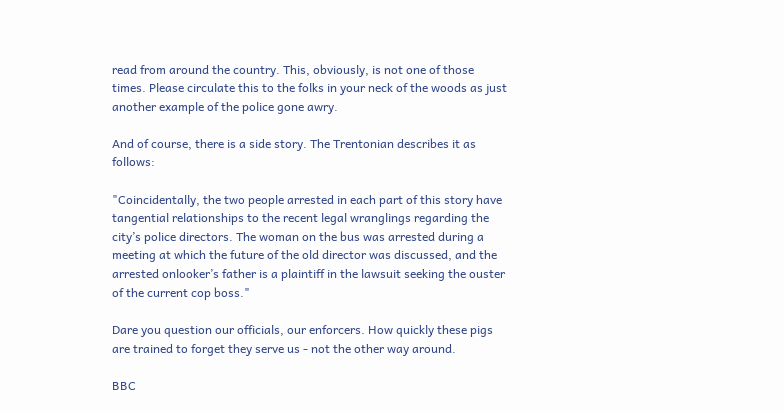read from around the country. This, obviously, is not one of those times. Please circulate this to the folks in your neck of the woods as just another example of the police gone awry.

And of course, there is a side story. The Trentonian describes it as follows:

"Coincidentally, the two people arrested in each part of this story have tangential relationships to the recent legal wranglings regarding the city’s police directors. The woman on the bus was arrested during a meeting at which the future of the old director was discussed, and the arrested onlooker’s father is a plaintiff in the lawsuit seeking the ouster of the current cop boss."

Dare you question our officials, our enforcers. How quickly these pigs are trained to forget they serve us - not the other way around.

BBC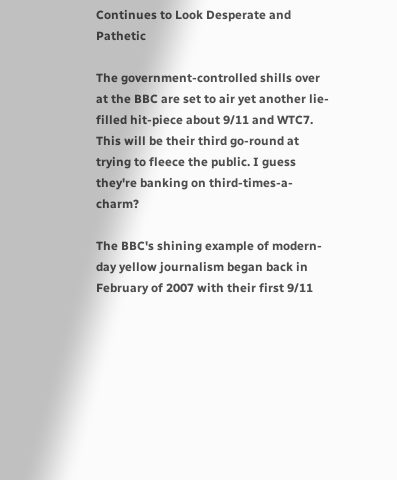Continues to Look Desperate and Pathetic

The government-controlled shills over at the BBC are set to air yet another lie-filled hit-piece about 9/11 and WTC7. This will be their third go-round at trying to fleece the public. I guess they're banking on third-times-a-charm?

The BBC's shining example of modern-day yellow journalism began back in February of 2007 with their first 9/11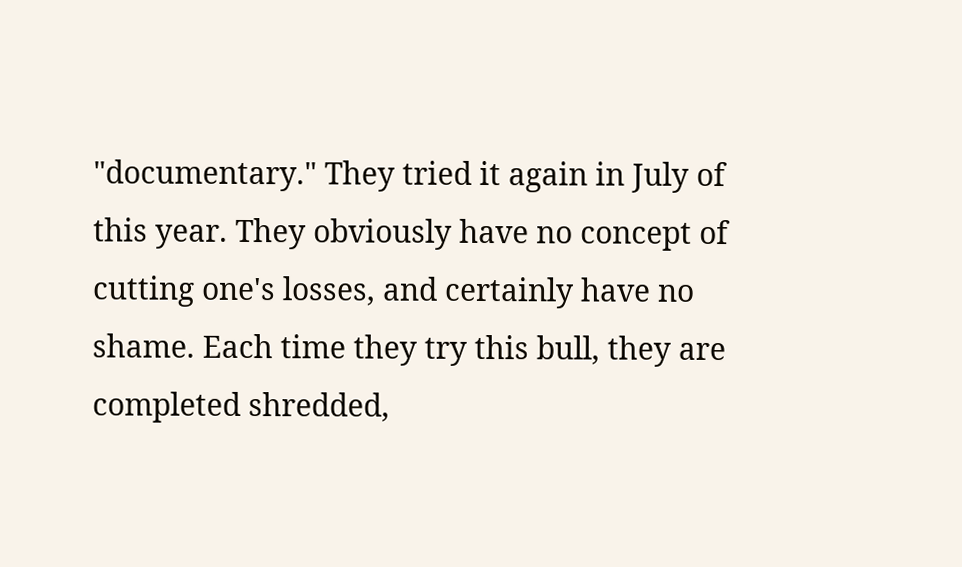"documentary." They tried it again in July of this year. They obviously have no concept of cutting one's losses, and certainly have no shame. Each time they try this bull, they are completed shredded,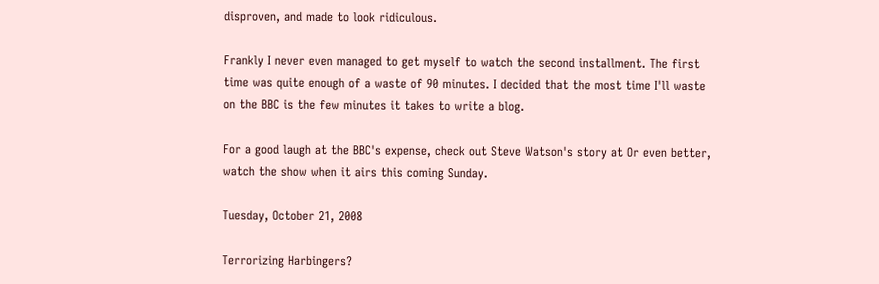disproven, and made to look ridiculous.

Frankly I never even managed to get myself to watch the second installment. The first time was quite enough of a waste of 90 minutes. I decided that the most time I'll waste on the BBC is the few minutes it takes to write a blog.

For a good laugh at the BBC's expense, check out Steve Watson's story at Or even better, watch the show when it airs this coming Sunday.

Tuesday, October 21, 2008

Terrorizing Harbingers?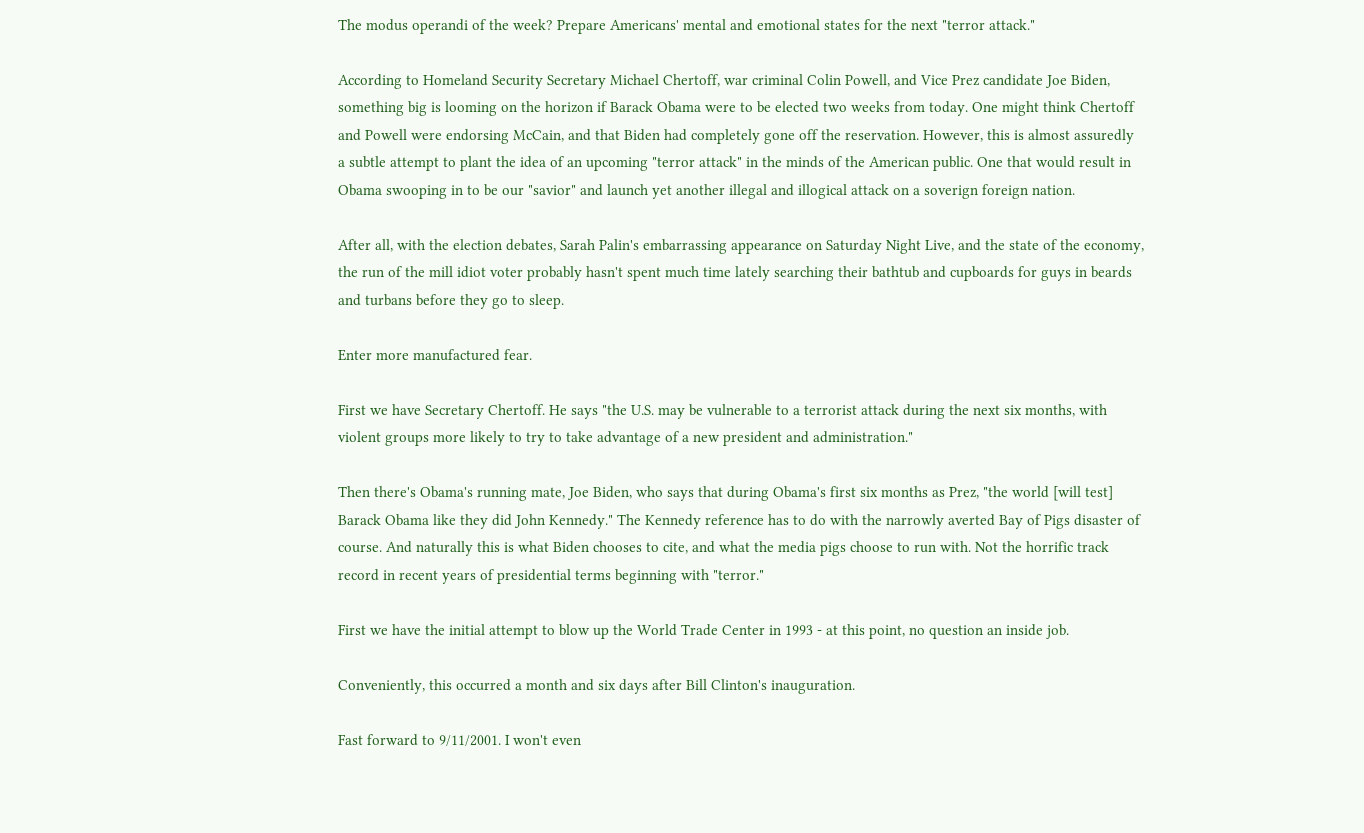The modus operandi of the week? Prepare Americans' mental and emotional states for the next "terror attack."

According to Homeland Security Secretary Michael Chertoff, war criminal Colin Powell, and Vice Prez candidate Joe Biden, something big is looming on the horizon if Barack Obama were to be elected two weeks from today. One might think Chertoff and Powell were endorsing McCain, and that Biden had completely gone off the reservation. However, this is almost assuredly a subtle attempt to plant the idea of an upcoming "terror attack" in the minds of the American public. One that would result in Obama swooping in to be our "savior" and launch yet another illegal and illogical attack on a soverign foreign nation.

After all, with the election debates, Sarah Palin's embarrassing appearance on Saturday Night Live, and the state of the economy, the run of the mill idiot voter probably hasn't spent much time lately searching their bathtub and cupboards for guys in beards and turbans before they go to sleep.

Enter more manufactured fear.

First we have Secretary Chertoff. He says "the U.S. may be vulnerable to a terrorist attack during the next six months, with violent groups more likely to try to take advantage of a new president and administration."

Then there's Obama's running mate, Joe Biden, who says that during Obama's first six months as Prez, "the world [will test] Barack Obama like they did John Kennedy." The Kennedy reference has to do with the narrowly averted Bay of Pigs disaster of course. And naturally this is what Biden chooses to cite, and what the media pigs choose to run with. Not the horrific track record in recent years of presidential terms beginning with "terror."

First we have the initial attempt to blow up the World Trade Center in 1993 - at this point, no question an inside job.

Conveniently, this occurred a month and six days after Bill Clinton's inauguration.

Fast forward to 9/11/2001. I won't even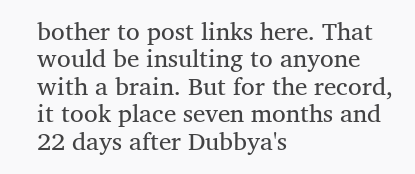bother to post links here. That would be insulting to anyone with a brain. But for the record, it took place seven months and 22 days after Dubbya's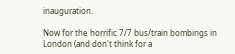inauguration.

Now for the horrific 7/7 bus/train bombings in London (and don't think for a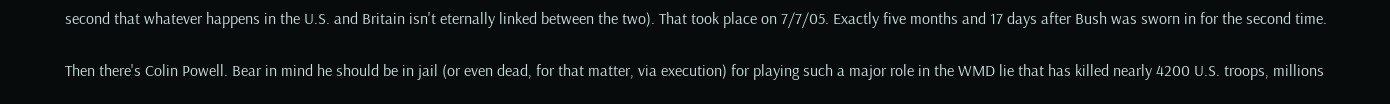second that whatever happens in the U.S. and Britain isn't eternally linked between the two). That took place on 7/7/05. Exactly five months and 17 days after Bush was sworn in for the second time.

Then there's Colin Powell. Bear in mind he should be in jail (or even dead, for that matter, via execution) for playing such a major role in the WMD lie that has killed nearly 4200 U.S. troops, millions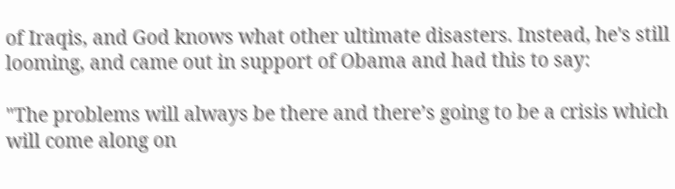of Iraqis, and God knows what other ultimate disasters. Instead, he's still looming, and came out in support of Obama and had this to say:

"The problems will always be there and there’s going to be a crisis which will come along on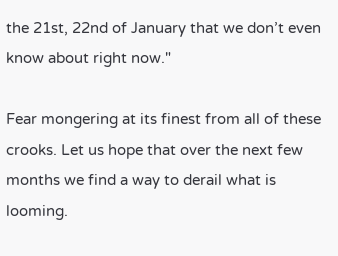the 21st, 22nd of January that we don’t even know about right now."

Fear mongering at its finest from all of these crooks. Let us hope that over the next few months we find a way to derail what is looming.